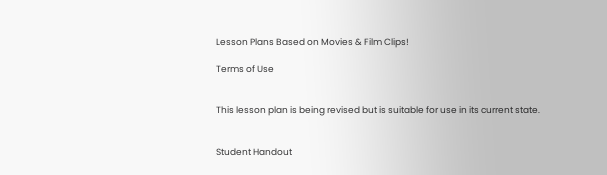Lesson Plans Based on Movies & Film Clips!

Terms of Use


This lesson plan is being revised but is suitable for use in its current state.


Student Handout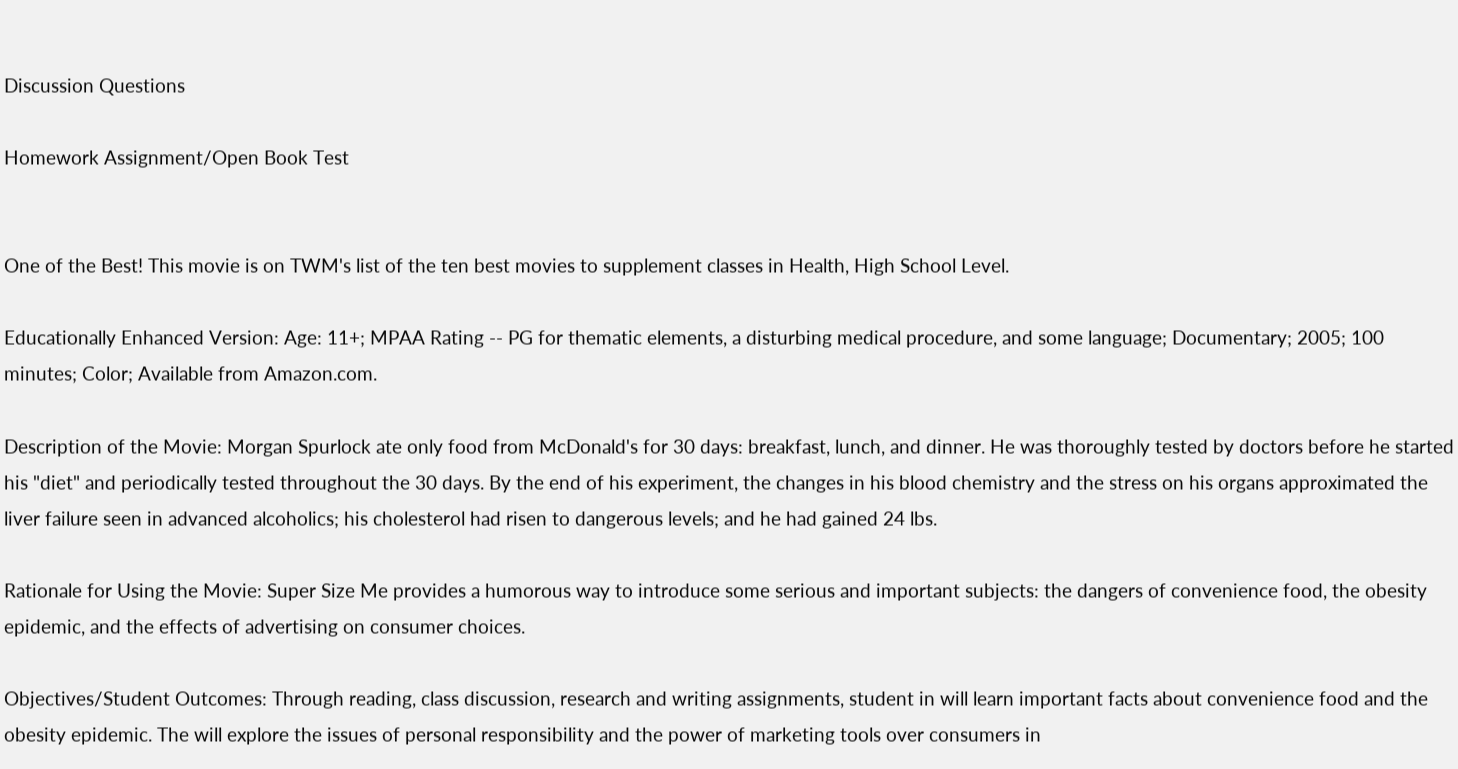Discussion Questions

Homework Assignment/Open Book Test


One of the Best! This movie is on TWM's list of the ten best movies to supplement classes in Health, High School Level.

Educationally Enhanced Version: Age: 11+; MPAA Rating -- PG for thematic elements, a disturbing medical procedure, and some language; Documentary; 2005; 100 minutes; Color; Available from Amazon.com.

Description of the Movie: Morgan Spurlock ate only food from McDonald's for 30 days: breakfast, lunch, and dinner. He was thoroughly tested by doctors before he started his "diet" and periodically tested throughout the 30 days. By the end of his experiment, the changes in his blood chemistry and the stress on his organs approximated the liver failure seen in advanced alcoholics; his cholesterol had risen to dangerous levels; and he had gained 24 lbs.

Rationale for Using the Movie: Super Size Me provides a humorous way to introduce some serious and important subjects: the dangers of convenience food, the obesity epidemic, and the effects of advertising on consumer choices.

Objectives/Student Outcomes: Through reading, class discussion, research and writing assignments, student in will learn important facts about convenience food and the obesity epidemic. The will explore the issues of personal responsibility and the power of marketing tools over consumers in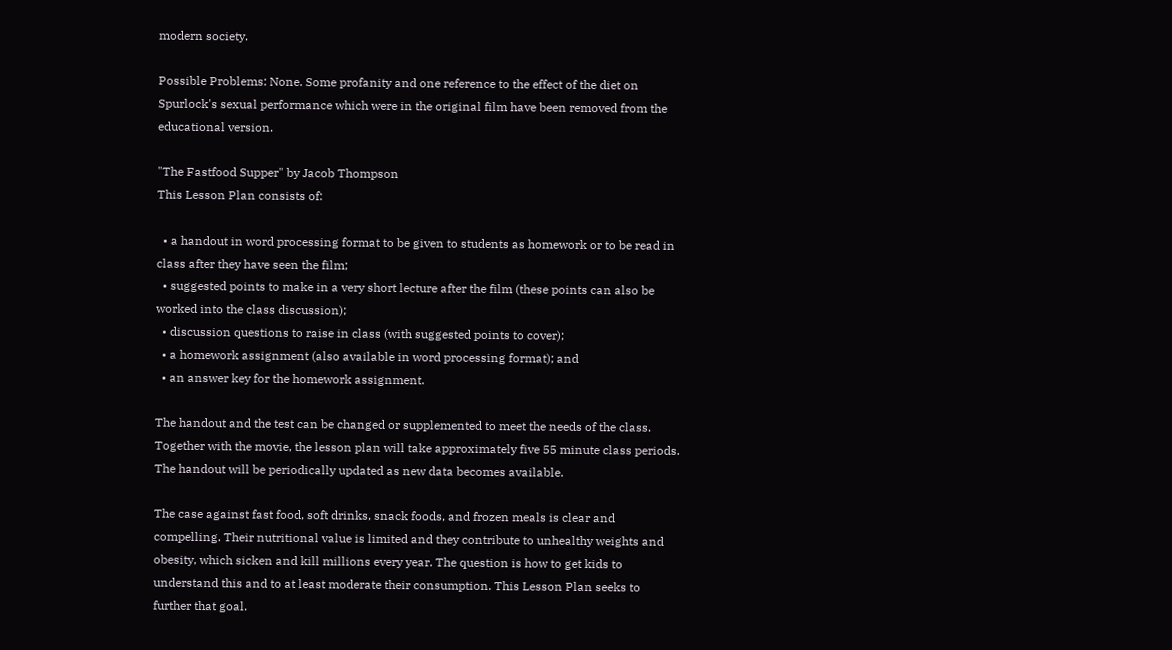modern society.

Possible Problems: None. Some profanity and one reference to the effect of the diet on Spurlock's sexual performance which were in the original film have been removed from the educational version.

"The Fastfood Supper" by Jacob Thompson
This Lesson Plan consists of:

  • a handout in word processing format to be given to students as homework or to be read in class after they have seen the film;
  • suggested points to make in a very short lecture after the film (these points can also be worked into the class discussion);
  • discussion questions to raise in class (with suggested points to cover);
  • a homework assignment (also available in word processing format); and
  • an answer key for the homework assignment.

The handout and the test can be changed or supplemented to meet the needs of the class. Together with the movie, the lesson plan will take approximately five 55 minute class periods. The handout will be periodically updated as new data becomes available.

The case against fast food, soft drinks, snack foods, and frozen meals is clear and compelling. Their nutritional value is limited and they contribute to unhealthy weights and obesity, which sicken and kill millions every year. The question is how to get kids to understand this and to at least moderate their consumption. This Lesson Plan seeks to further that goal.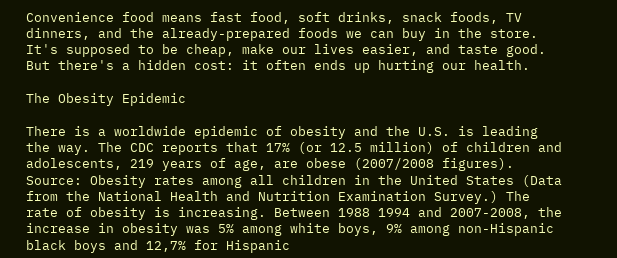Convenience food means fast food, soft drinks, snack foods, TV dinners, and the already-prepared foods we can buy in the store. It's supposed to be cheap, make our lives easier, and taste good. But there's a hidden cost: it often ends up hurting our health.

The Obesity Epidemic

There is a worldwide epidemic of obesity and the U.S. is leading the way. The CDC reports that 17% (or 12.5 million) of children and adolescents, 219 years of age, are obese (2007/2008 figures). Source: Obesity rates among all children in the United States (Data from the National Health and Nutrition Examination Survey.) The rate of obesity is increasing. Between 1988 1994 and 2007-2008, the increase in obesity was 5% among white boys, 9% among non-Hispanic black boys and 12,7% for Hispanic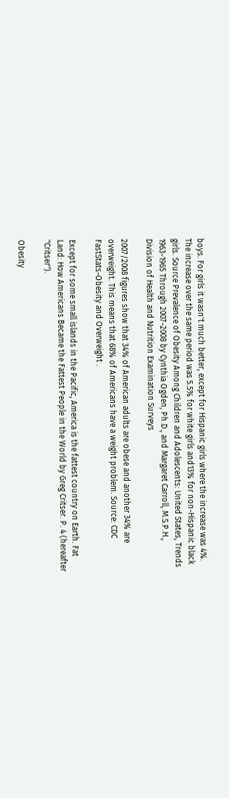boys. For girls it wasn't much better, except for Hispanic girls where the increase was 4%. The increase over the same period was 5.5% for white girls and13% for non-Hispanic black girls. Source Prevalence of Obesity Among Children and Adolescents: United States, Trends 1963-1965 Through 2007-2008 by Cynthia Ogden, Ph.D., and Margaret Carroll, M.S.P.H., Division of Health and Nutrition Examination Surveys

2007/2008 figures show that 34% of American adults are obese and another 34% are overweight. This means that 68% of Americans have a weight problem. Source: CDC FastStats-Obesity and Overweight .

Except for some small islands in the Pacific, America is the fattest country on Earth. Fat Land: How Americans Became the Fattest People in the World by Greg Critser. P. 4 (hereafter "Critser").

Obesity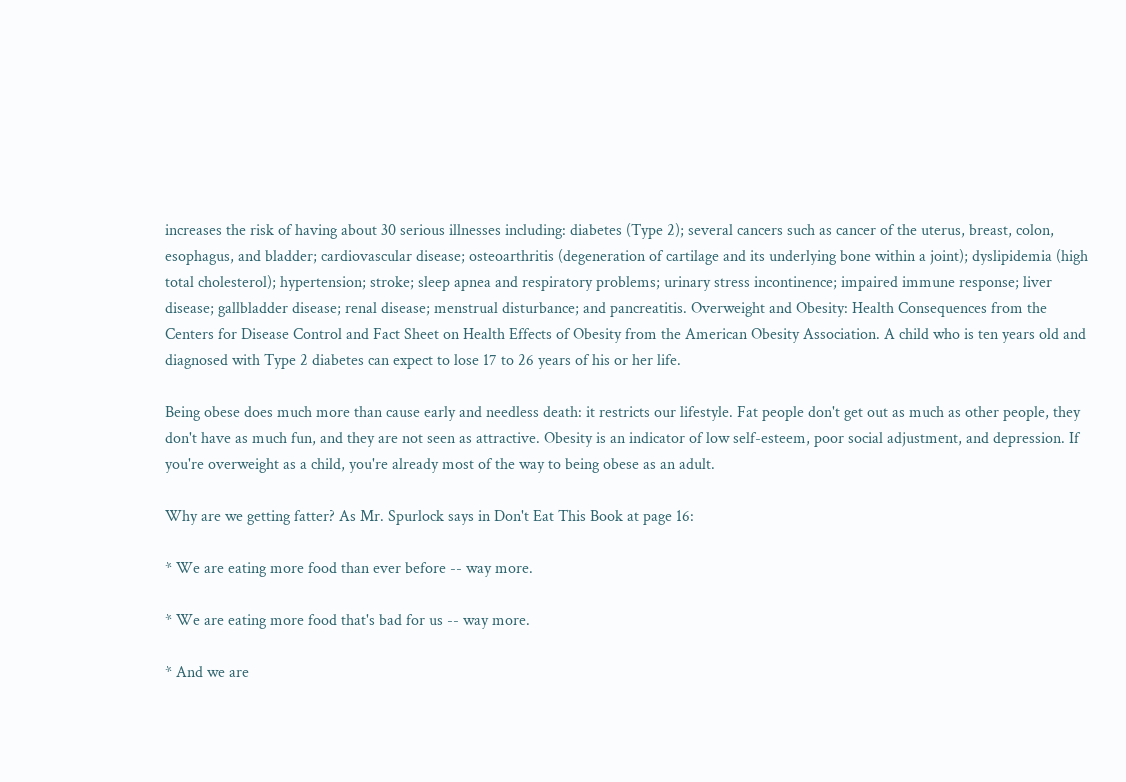increases the risk of having about 30 serious illnesses including: diabetes (Type 2); several cancers such as cancer of the uterus, breast, colon, esophagus, and bladder; cardiovascular disease; osteoarthritis (degeneration of cartilage and its underlying bone within a joint); dyslipidemia (high total cholesterol); hypertension; stroke; sleep apnea and respiratory problems; urinary stress incontinence; impaired immune response; liver disease; gallbladder disease; renal disease; menstrual disturbance; and pancreatitis. Overweight and Obesity: Health Consequences from the Centers for Disease Control and Fact Sheet on Health Effects of Obesity from the American Obesity Association. A child who is ten years old and diagnosed with Type 2 diabetes can expect to lose 17 to 26 years of his or her life.

Being obese does much more than cause early and needless death: it restricts our lifestyle. Fat people don't get out as much as other people, they don't have as much fun, and they are not seen as attractive. Obesity is an indicator of low self-esteem, poor social adjustment, and depression. If you're overweight as a child, you're already most of the way to being obese as an adult.

Why are we getting fatter? As Mr. Spurlock says in Don't Eat This Book at page 16:

* We are eating more food than ever before -- way more.

* We are eating more food that's bad for us -- way more.

* And we are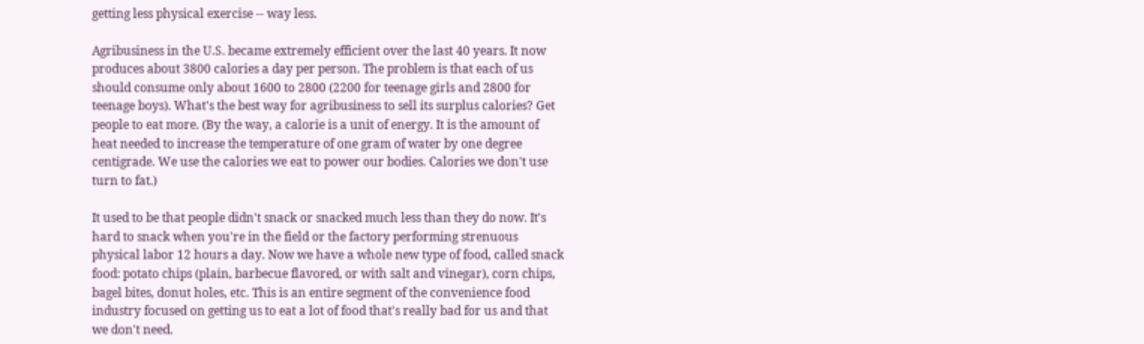getting less physical exercise -- way less.

Agribusiness in the U.S. became extremely efficient over the last 40 years. It now produces about 3800 calories a day per person. The problem is that each of us should consume only about 1600 to 2800 (2200 for teenage girls and 2800 for teenage boys). What's the best way for agribusiness to sell its surplus calories? Get people to eat more. (By the way, a calorie is a unit of energy. It is the amount of heat needed to increase the temperature of one gram of water by one degree centigrade. We use the calories we eat to power our bodies. Calories we don't use turn to fat.)

It used to be that people didn't snack or snacked much less than they do now. It's hard to snack when you're in the field or the factory performing strenuous physical labor 12 hours a day. Now we have a whole new type of food, called snack food: potato chips (plain, barbecue flavored, or with salt and vinegar), corn chips, bagel bites, donut holes, etc. This is an entire segment of the convenience food industry focused on getting us to eat a lot of food that's really bad for us and that we don't need.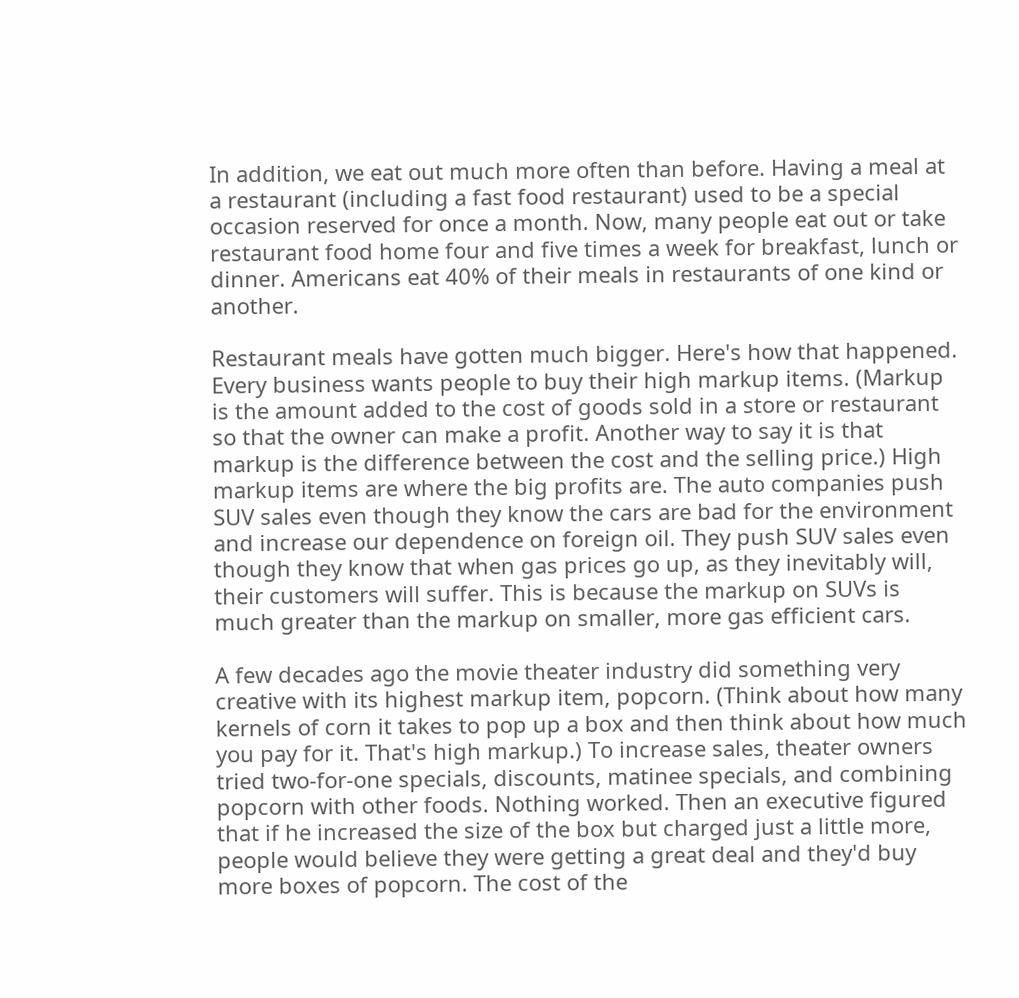In addition, we eat out much more often than before. Having a meal at a restaurant (including a fast food restaurant) used to be a special occasion reserved for once a month. Now, many people eat out or take restaurant food home four and five times a week for breakfast, lunch or dinner. Americans eat 40% of their meals in restaurants of one kind or another.

Restaurant meals have gotten much bigger. Here's how that happened. Every business wants people to buy their high markup items. (Markup is the amount added to the cost of goods sold in a store or restaurant so that the owner can make a profit. Another way to say it is that markup is the difference between the cost and the selling price.) High markup items are where the big profits are. The auto companies push SUV sales even though they know the cars are bad for the environment and increase our dependence on foreign oil. They push SUV sales even though they know that when gas prices go up, as they inevitably will, their customers will suffer. This is because the markup on SUVs is much greater than the markup on smaller, more gas efficient cars.

A few decades ago the movie theater industry did something very creative with its highest markup item, popcorn. (Think about how many kernels of corn it takes to pop up a box and then think about how much you pay for it. That's high markup.) To increase sales, theater owners tried two-for-one specials, discounts, matinee specials, and combining popcorn with other foods. Nothing worked. Then an executive figured that if he increased the size of the box but charged just a little more, people would believe they were getting a great deal and they'd buy more boxes of popcorn. The cost of the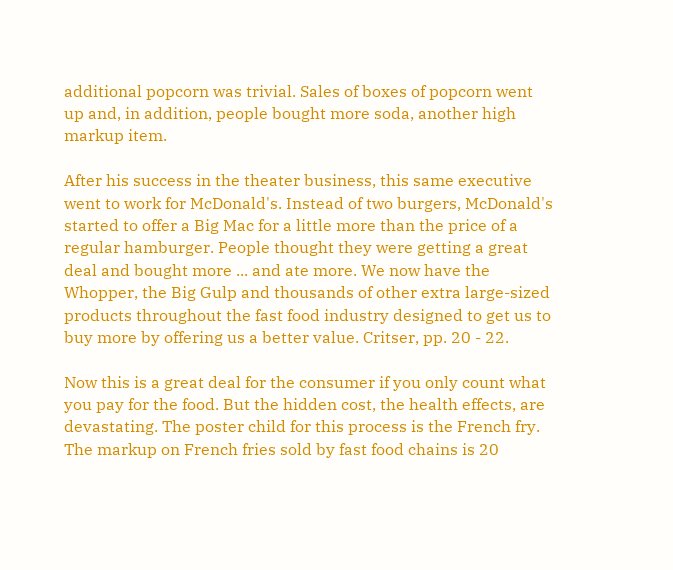additional popcorn was trivial. Sales of boxes of popcorn went up and, in addition, people bought more soda, another high markup item.

After his success in the theater business, this same executive went to work for McDonald's. Instead of two burgers, McDonald's started to offer a Big Mac for a little more than the price of a regular hamburger. People thought they were getting a great deal and bought more ... and ate more. We now have the Whopper, the Big Gulp and thousands of other extra large-sized products throughout the fast food industry designed to get us to buy more by offering us a better value. Critser, pp. 20 - 22.

Now this is a great deal for the consumer if you only count what you pay for the food. But the hidden cost, the health effects, are devastating. The poster child for this process is the French fry. The markup on French fries sold by fast food chains is 20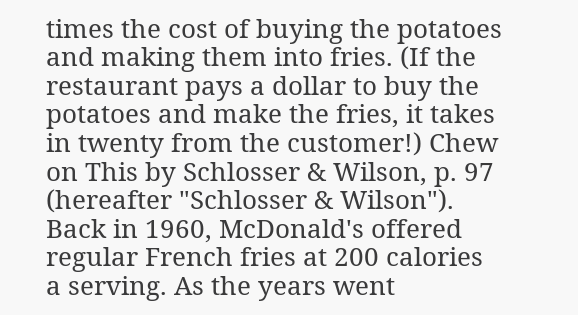times the cost of buying the potatoes and making them into fries. (If the restaurant pays a dollar to buy the potatoes and make the fries, it takes in twenty from the customer!) Chew on This by Schlosser & Wilson, p. 97 (hereafter "Schlosser & Wilson"). Back in 1960, McDonald's offered regular French fries at 200 calories a serving. As the years went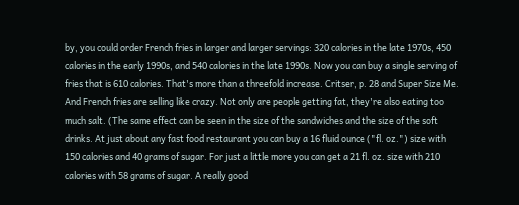by, you could order French fries in larger and larger servings: 320 calories in the late 1970s, 450 calories in the early 1990s, and 540 calories in the late 1990s. Now you can buy a single serving of fries that is 610 calories. That's more than a threefold increase. Critser, p. 28 and Super Size Me. And French fries are selling like crazy. Not only are people getting fat, they're also eating too much salt. (The same effect can be seen in the size of the sandwiches and the size of the soft drinks. At just about any fast food restaurant you can buy a 16 fluid ounce ("fl. oz.") size with 150 calories and 40 grams of sugar. For just a little more you can get a 21 fl. oz. size with 210 calories with 58 grams of sugar. A really good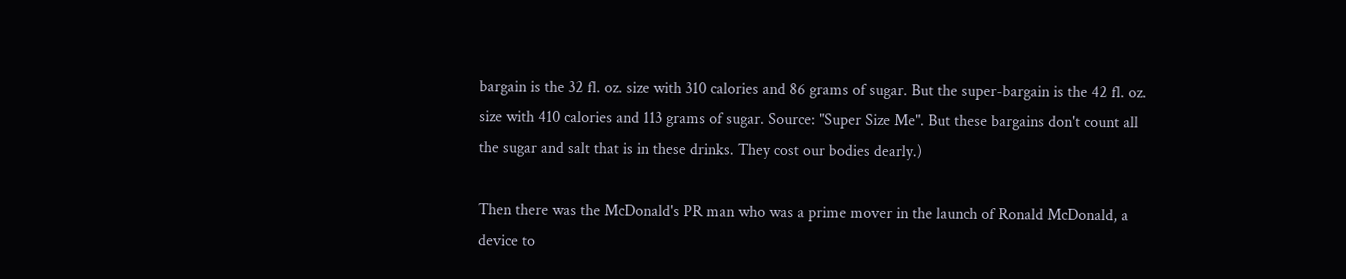bargain is the 32 fl. oz. size with 310 calories and 86 grams of sugar. But the super-bargain is the 42 fl. oz. size with 410 calories and 113 grams of sugar. Source: "Super Size Me". But these bargains don't count all the sugar and salt that is in these drinks. They cost our bodies dearly.)

Then there was the McDonald's PR man who was a prime mover in the launch of Ronald McDonald, a device to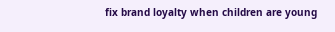fix brand loyalty when children are young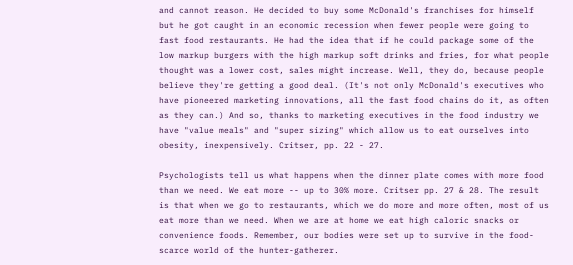and cannot reason. He decided to buy some McDonald's franchises for himself but he got caught in an economic recession when fewer people were going to fast food restaurants. He had the idea that if he could package some of the low markup burgers with the high markup soft drinks and fries, for what people thought was a lower cost, sales might increase. Well, they do, because people believe they're getting a good deal. (It's not only McDonald's executives who have pioneered marketing innovations, all the fast food chains do it, as often as they can.) And so, thanks to marketing executives in the food industry we have "value meals" and "super sizing" which allow us to eat ourselves into obesity, inexpensively. Critser, pp. 22 - 27.

Psychologists tell us what happens when the dinner plate comes with more food than we need. We eat more -- up to 30% more. Critser pp. 27 & 28. The result is that when we go to restaurants, which we do more and more often, most of us eat more than we need. When we are at home we eat high caloric snacks or convenience foods. Remember, our bodies were set up to survive in the food-scarce world of the hunter-gatherer.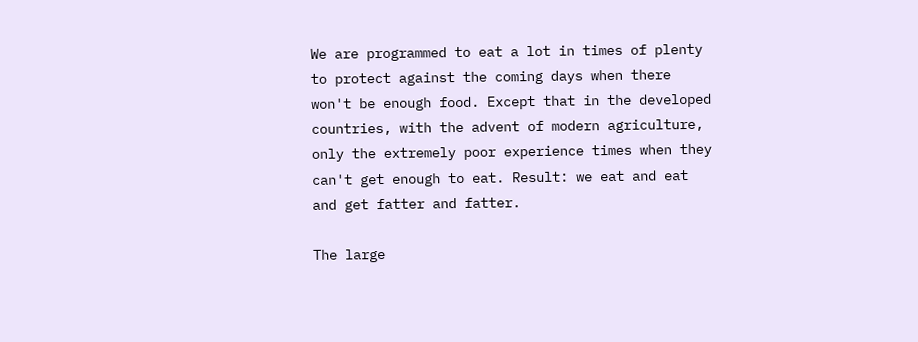We are programmed to eat a lot in times of plenty to protect against the coming days when there won't be enough food. Except that in the developed countries, with the advent of modern agriculture, only the extremely poor experience times when they can't get enough to eat. Result: we eat and eat and get fatter and fatter.

The large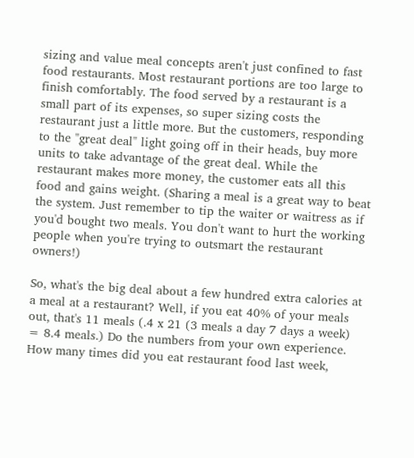sizing and value meal concepts aren't just confined to fast food restaurants. Most restaurant portions are too large to finish comfortably. The food served by a restaurant is a small part of its expenses, so super sizing costs the restaurant just a little more. But the customers, responding to the "great deal" light going off in their heads, buy more units to take advantage of the great deal. While the restaurant makes more money, the customer eats all this food and gains weight. (Sharing a meal is a great way to beat the system. Just remember to tip the waiter or waitress as if you'd bought two meals. You don't want to hurt the working people when you're trying to outsmart the restaurant owners!)

So, what's the big deal about a few hundred extra calories at a meal at a restaurant? Well, if you eat 40% of your meals out, that's 11 meals (.4 x 21 (3 meals a day 7 days a week) = 8.4 meals.) Do the numbers from your own experience. How many times did you eat restaurant food last week,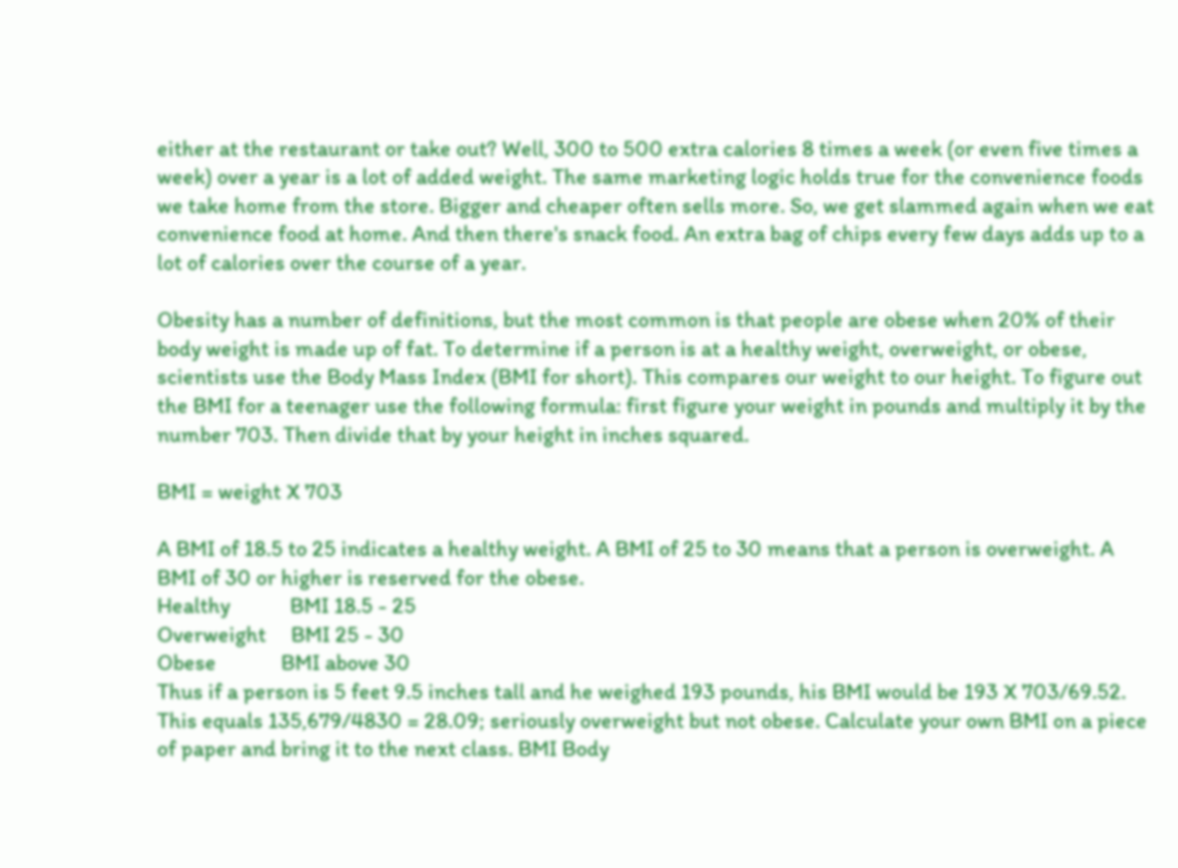either at the restaurant or take out? Well, 300 to 500 extra calories 8 times a week (or even five times a week) over a year is a lot of added weight. The same marketing logic holds true for the convenience foods we take home from the store. Bigger and cheaper often sells more. So, we get slammed again when we eat convenience food at home. And then there's snack food. An extra bag of chips every few days adds up to a lot of calories over the course of a year.

Obesity has a number of definitions, but the most common is that people are obese when 20% of their body weight is made up of fat. To determine if a person is at a healthy weight, overweight, or obese, scientists use the Body Mass Index (BMI for short). This compares our weight to our height. To figure out the BMI for a teenager use the following formula: first figure your weight in pounds and multiply it by the number 703. Then divide that by your height in inches squared.

BMI = weight X 703

A BMI of 18.5 to 25 indicates a healthy weight. A BMI of 25 to 30 means that a person is overweight. A BMI of 30 or higher is reserved for the obese.
Healthy            BMI 18.5 - 25
Overweight     BMI 25 - 30
Obese             BMI above 30
Thus if a person is 5 feet 9.5 inches tall and he weighed 193 pounds, his BMI would be 193 X 703/69.52. This equals 135,679/4830 = 28.09; seriously overweight but not obese. Calculate your own BMI on a piece of paper and bring it to the next class. BMI Body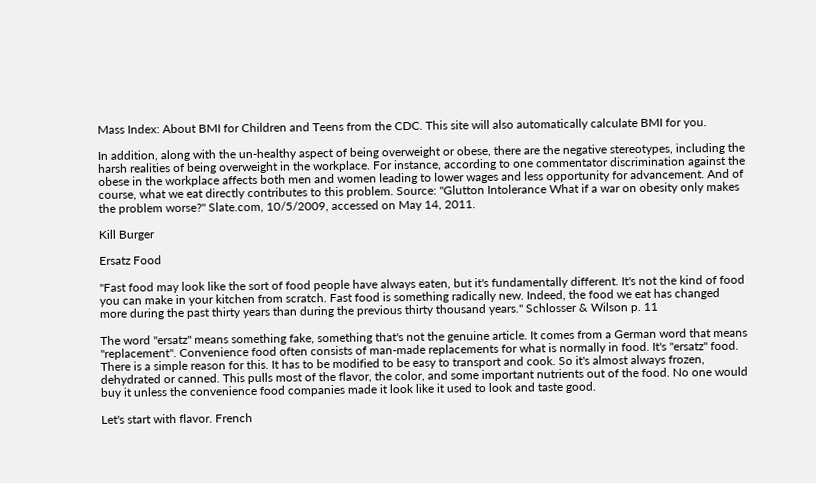Mass Index: About BMI for Children and Teens from the CDC. This site will also automatically calculate BMI for you.

In addition, along with the un-healthy aspect of being overweight or obese, there are the negative stereotypes, including the harsh realities of being overweight in the workplace. For instance, according to one commentator discrimination against the obese in the workplace affects both men and women leading to lower wages and less opportunity for advancement. And of course, what we eat directly contributes to this problem. Source: "Glutton Intolerance What if a war on obesity only makes the problem worse?" Slate.com, 10/5/2009, accessed on May 14, 2011.

Kill Burger

Ersatz Food

"Fast food may look like the sort of food people have always eaten, but it's fundamentally different. It's not the kind of food you can make in your kitchen from scratch. Fast food is something radically new. Indeed, the food we eat has changed more during the past thirty years than during the previous thirty thousand years." Schlosser & Wilson p. 11

The word "ersatz" means something fake, something that's not the genuine article. It comes from a German word that means "replacement". Convenience food often consists of man-made replacements for what is normally in food. It's "ersatz" food. There is a simple reason for this. It has to be modified to be easy to transport and cook. So it's almost always frozen, dehydrated or canned. This pulls most of the flavor, the color, and some important nutrients out of the food. No one would buy it unless the convenience food companies made it look like it used to look and taste good.

Let's start with flavor. French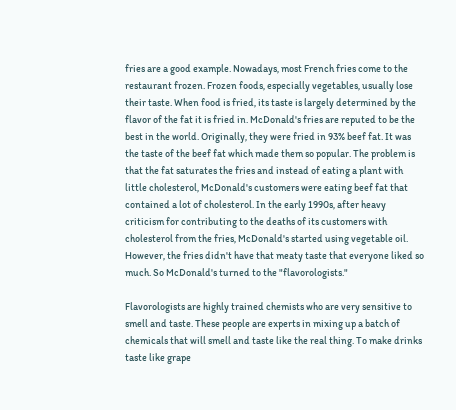fries are a good example. Nowadays, most French fries come to the restaurant frozen. Frozen foods, especially vegetables, usually lose their taste. When food is fried, its taste is largely determined by the flavor of the fat it is fried in. McDonald's fries are reputed to be the best in the world. Originally, they were fried in 93% beef fat. It was the taste of the beef fat which made them so popular. The problem is that the fat saturates the fries and instead of eating a plant with little cholesterol, McDonald's customers were eating beef fat that contained a lot of cholesterol. In the early 1990s, after heavy criticism for contributing to the deaths of its customers with cholesterol from the fries, McDonald's started using vegetable oil. However, the fries didn't have that meaty taste that everyone liked so much. So McDonald's turned to the "flavorologists."

Flavorologists are highly trained chemists who are very sensitive to smell and taste. These people are experts in mixing up a batch of chemicals that will smell and taste like the real thing. To make drinks taste like grape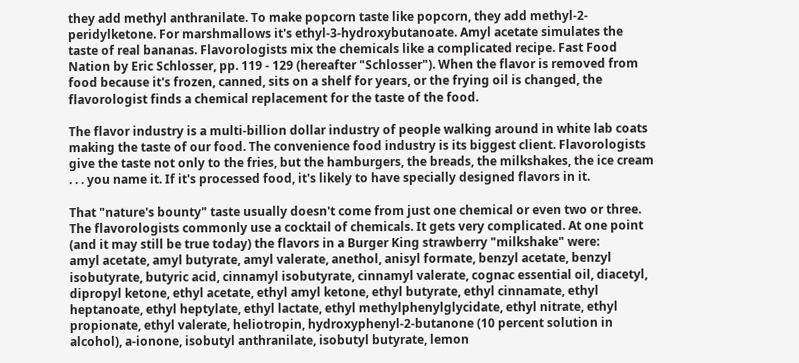they add methyl anthranilate. To make popcorn taste like popcorn, they add methyl-2-peridylketone. For marshmallows it's ethyl-3-hydroxybutanoate. Amyl acetate simulates the taste of real bananas. Flavorologists mix the chemicals like a complicated recipe. Fast Food Nation by Eric Schlosser, pp. 119 - 129 (hereafter "Schlosser"). When the flavor is removed from food because it's frozen, canned, sits on a shelf for years, or the frying oil is changed, the flavorologist finds a chemical replacement for the taste of the food.

The flavor industry is a multi-billion dollar industry of people walking around in white lab coats making the taste of our food. The convenience food industry is its biggest client. Flavorologists give the taste not only to the fries, but the hamburgers, the breads, the milkshakes, the ice cream . . . you name it. If it's processed food, it's likely to have specially designed flavors in it.

That "nature's bounty" taste usually doesn't come from just one chemical or even two or three. The flavorologists commonly use a cocktail of chemicals. It gets very complicated. At one point (and it may still be true today) the flavors in a Burger King strawberry "milkshake" were:
amyl acetate, amyl butyrate, amyl valerate, anethol, anisyl formate, benzyl acetate, benzyl isobutyrate, butyric acid, cinnamyl isobutyrate, cinnamyl valerate, cognac essential oil, diacetyl, dipropyl ketone, ethyl acetate, ethyl amyl ketone, ethyl butyrate, ethyl cinnamate, ethyl heptanoate, ethyl heptylate, ethyl lactate, ethyl methylphenylglycidate, ethyl nitrate, ethyl propionate, ethyl valerate, heliotropin, hydroxyphenyl-2-butanone (10 percent solution in alcohol), a-ionone, isobutyl anthranilate, isobutyl butyrate, lemon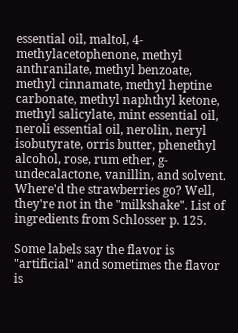essential oil, maltol, 4-methylacetophenone, methyl anthranilate, methyl benzoate, methyl cinnamate, methyl heptine carbonate, methyl naphthyl ketone, methyl salicylate, mint essential oil, neroli essential oil, nerolin, neryl isobutyrate, orris butter, phenethyl alcohol, rose, rum ether, g-undecalactone, vanillin, and solvent.
Where'd the strawberries go? Well, they're not in the "milkshake". List of ingredients from Schlosser p. 125.

Some labels say the flavor is "artificial" and sometimes the flavor is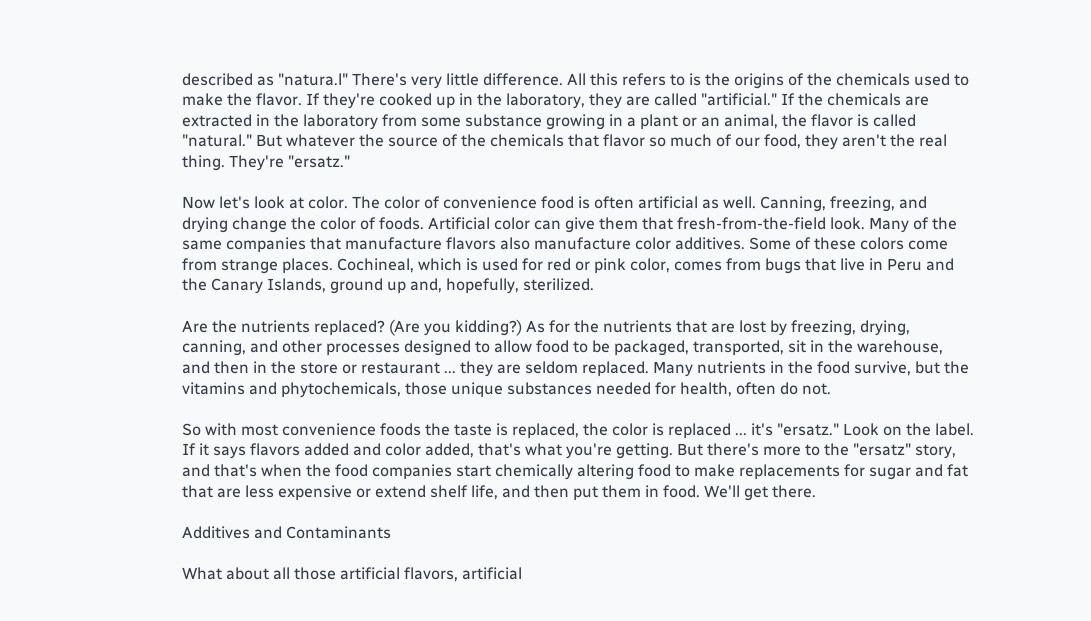described as "natura.l" There's very little difference. All this refers to is the origins of the chemicals used to make the flavor. If they're cooked up in the laboratory, they are called "artificial." If the chemicals are extracted in the laboratory from some substance growing in a plant or an animal, the flavor is called "natural." But whatever the source of the chemicals that flavor so much of our food, they aren't the real thing. They're "ersatz."

Now let's look at color. The color of convenience food is often artificial as well. Canning, freezing, and drying change the color of foods. Artificial color can give them that fresh-from-the-field look. Many of the same companies that manufacture flavors also manufacture color additives. Some of these colors come from strange places. Cochineal, which is used for red or pink color, comes from bugs that live in Peru and the Canary Islands, ground up and, hopefully, sterilized.

Are the nutrients replaced? (Are you kidding?) As for the nutrients that are lost by freezing, drying, canning, and other processes designed to allow food to be packaged, transported, sit in the warehouse, and then in the store or restaurant ... they are seldom replaced. Many nutrients in the food survive, but the vitamins and phytochemicals, those unique substances needed for health, often do not.

So with most convenience foods the taste is replaced, the color is replaced ... it's "ersatz." Look on the label. If it says flavors added and color added, that's what you're getting. But there's more to the "ersatz" story, and that's when the food companies start chemically altering food to make replacements for sugar and fat that are less expensive or extend shelf life, and then put them in food. We'll get there.

Additives and Contaminants

What about all those artificial flavors, artificial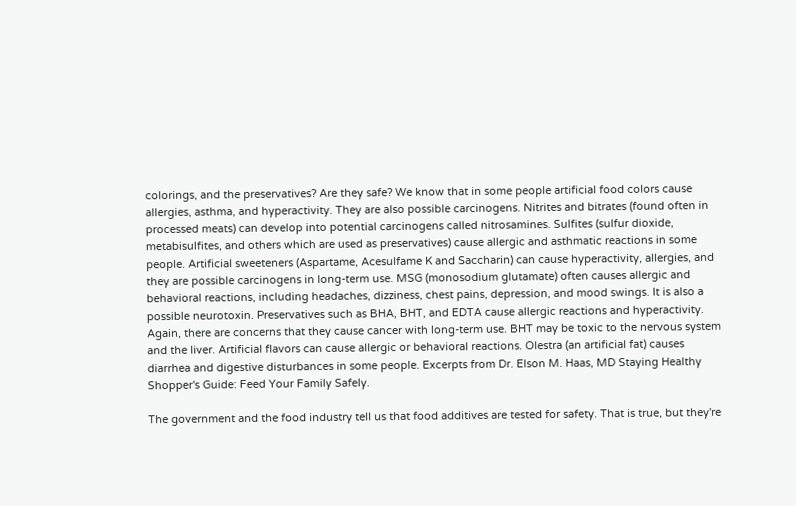colorings, and the preservatives? Are they safe? We know that in some people artificial food colors cause allergies, asthma, and hyperactivity. They are also possible carcinogens. Nitrites and bitrates (found often in processed meats) can develop into potential carcinogens called nitrosamines. Sulfites (sulfur dioxide, metabisulfites, and others which are used as preservatives) cause allergic and asthmatic reactions in some people. Artificial sweeteners (Aspartame, Acesulfame K and Saccharin) can cause hyperactivity, allergies, and they are possible carcinogens in long-term use. MSG (monosodium glutamate) often causes allergic and behavioral reactions, including headaches, dizziness, chest pains, depression, and mood swings. It is also a possible neurotoxin. Preservatives such as BHA, BHT, and EDTA cause allergic reactions and hyperactivity. Again, there are concerns that they cause cancer with long-term use. BHT may be toxic to the nervous system and the liver. Artificial flavors can cause allergic or behavioral reactions. Olestra (an artificial fat) causes diarrhea and digestive disturbances in some people. Excerpts from Dr. Elson M. Haas, MD Staying Healthy Shopper's Guide: Feed Your Family Safely.

The government and the food industry tell us that food additives are tested for safety. That is true, but they're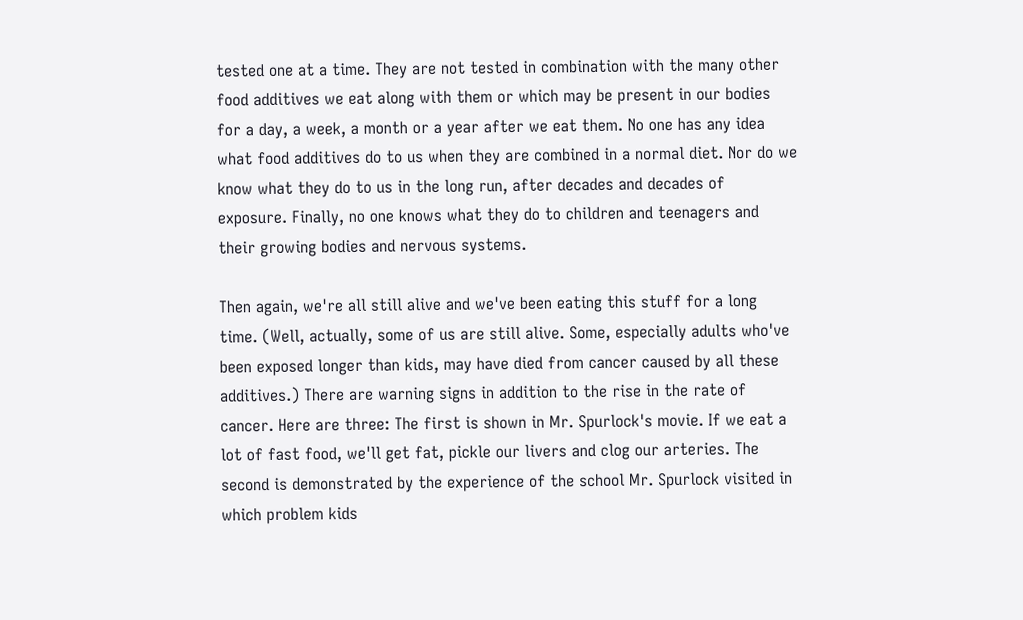tested one at a time. They are not tested in combination with the many other food additives we eat along with them or which may be present in our bodies for a day, a week, a month or a year after we eat them. No one has any idea what food additives do to us when they are combined in a normal diet. Nor do we know what they do to us in the long run, after decades and decades of exposure. Finally, no one knows what they do to children and teenagers and their growing bodies and nervous systems.

Then again, we're all still alive and we've been eating this stuff for a long time. (Well, actually, some of us are still alive. Some, especially adults who've been exposed longer than kids, may have died from cancer caused by all these additives.) There are warning signs in addition to the rise in the rate of cancer. Here are three: The first is shown in Mr. Spurlock's movie. If we eat a lot of fast food, we'll get fat, pickle our livers and clog our arteries. The second is demonstrated by the experience of the school Mr. Spurlock visited in which problem kids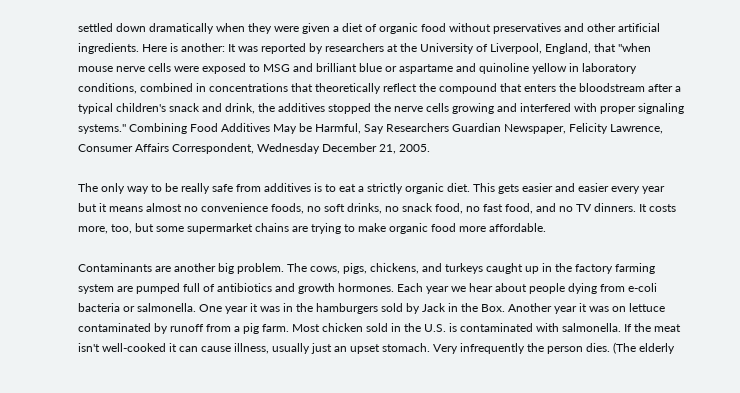settled down dramatically when they were given a diet of organic food without preservatives and other artificial ingredients. Here is another: It was reported by researchers at the University of Liverpool, England, that "when mouse nerve cells were exposed to MSG and brilliant blue or aspartame and quinoline yellow in laboratory conditions, combined in concentrations that theoretically reflect the compound that enters the bloodstream after a typical children's snack and drink, the additives stopped the nerve cells growing and interfered with proper signaling systems." Combining Food Additives May be Harmful, Say Researchers Guardian Newspaper, Felicity Lawrence, Consumer Affairs Correspondent, Wednesday December 21, 2005.

The only way to be really safe from additives is to eat a strictly organic diet. This gets easier and easier every year but it means almost no convenience foods, no soft drinks, no snack food, no fast food, and no TV dinners. It costs more, too, but some supermarket chains are trying to make organic food more affordable.

Contaminants are another big problem. The cows, pigs, chickens, and turkeys caught up in the factory farming system are pumped full of antibiotics and growth hormones. Each year we hear about people dying from e-coli bacteria or salmonella. One year it was in the hamburgers sold by Jack in the Box. Another year it was on lettuce contaminated by runoff from a pig farm. Most chicken sold in the U.S. is contaminated with salmonella. If the meat isn't well-cooked it can cause illness, usually just an upset stomach. Very infrequently the person dies. (The elderly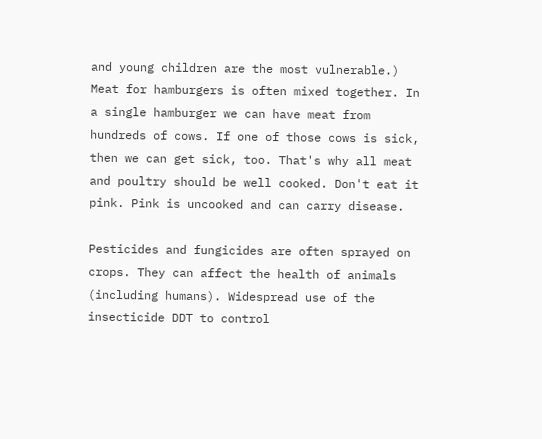and young children are the most vulnerable.) Meat for hamburgers is often mixed together. In a single hamburger we can have meat from hundreds of cows. If one of those cows is sick, then we can get sick, too. That's why all meat and poultry should be well cooked. Don't eat it pink. Pink is uncooked and can carry disease.

Pesticides and fungicides are often sprayed on crops. They can affect the health of animals (including humans). Widespread use of the insecticide DDT to control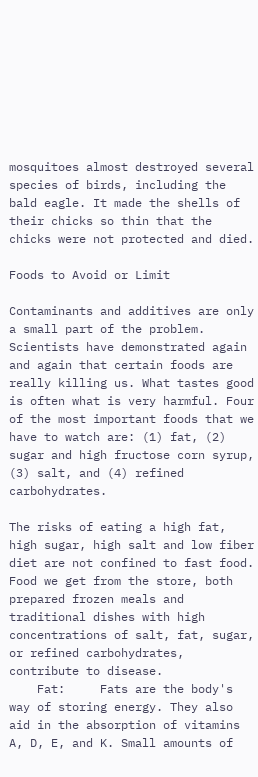mosquitoes almost destroyed several species of birds, including the bald eagle. It made the shells of their chicks so thin that the chicks were not protected and died.

Foods to Avoid or Limit

Contaminants and additives are only a small part of the problem. Scientists have demonstrated again and again that certain foods are really killing us. What tastes good is often what is very harmful. Four of the most important foods that we have to watch are: (1) fat, (2) sugar and high fructose corn syrup, (3) salt, and (4) refined carbohydrates.

The risks of eating a high fat, high sugar, high salt and low fiber diet are not confined to fast food. Food we get from the store, both prepared frozen meals and traditional dishes with high concentrations of salt, fat, sugar, or refined carbohydrates, contribute to disease.
    Fat:     Fats are the body's way of storing energy. They also aid in the absorption of vitamins A, D, E, and K. Small amounts of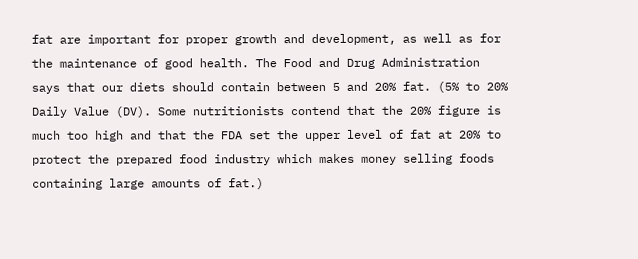fat are important for proper growth and development, as well as for the maintenance of good health. The Food and Drug Administration says that our diets should contain between 5 and 20% fat. (5% to 20% Daily Value (DV). Some nutritionists contend that the 20% figure is much too high and that the FDA set the upper level of fat at 20% to protect the prepared food industry which makes money selling foods containing large amounts of fat.)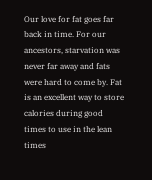Our love for fat goes far back in time. For our ancestors, starvation was never far away and fats were hard to come by. Fat is an excellent way to store calories during good times to use in the lean times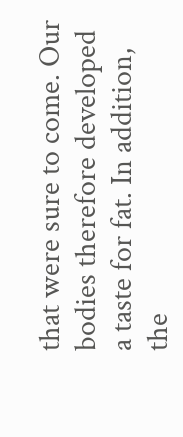that were sure to come. Our bodies therefore developed a taste for fat. In addition, the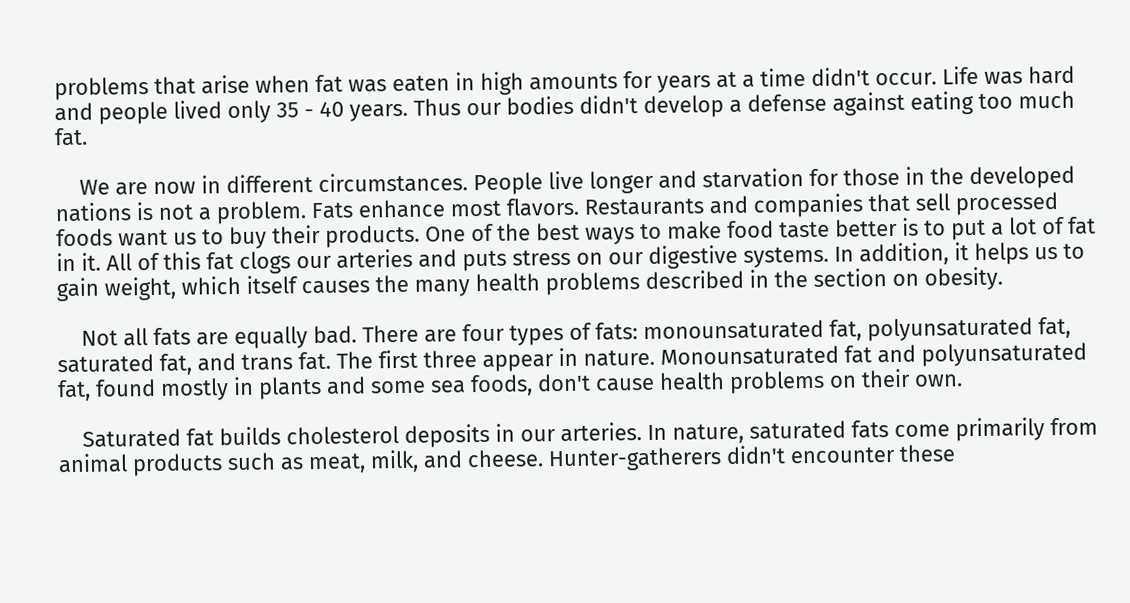problems that arise when fat was eaten in high amounts for years at a time didn't occur. Life was hard and people lived only 35 - 40 years. Thus our bodies didn't develop a defense against eating too much fat.

    We are now in different circumstances. People live longer and starvation for those in the developed nations is not a problem. Fats enhance most flavors. Restaurants and companies that sell processed foods want us to buy their products. One of the best ways to make food taste better is to put a lot of fat in it. All of this fat clogs our arteries and puts stress on our digestive systems. In addition, it helps us to gain weight, which itself causes the many health problems described in the section on obesity.

    Not all fats are equally bad. There are four types of fats: monounsaturated fat, polyunsaturated fat, saturated fat, and trans fat. The first three appear in nature. Monounsaturated fat and polyunsaturated fat, found mostly in plants and some sea foods, don't cause health problems on their own.

    Saturated fat builds cholesterol deposits in our arteries. In nature, saturated fats come primarily from animal products such as meat, milk, and cheese. Hunter-gatherers didn't encounter these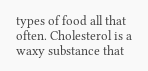types of food all that often. Cholesterol is a waxy substance that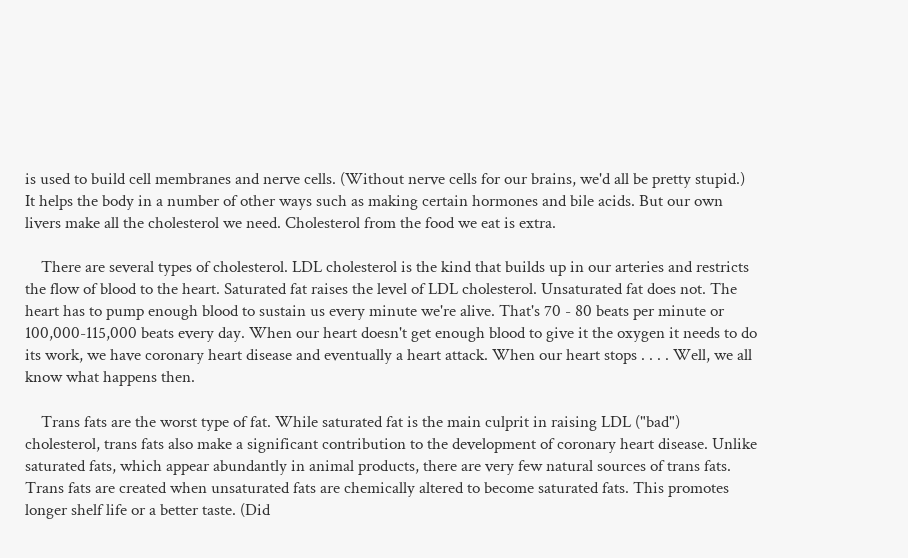is used to build cell membranes and nerve cells. (Without nerve cells for our brains, we'd all be pretty stupid.) It helps the body in a number of other ways such as making certain hormones and bile acids. But our own livers make all the cholesterol we need. Cholesterol from the food we eat is extra.

    There are several types of cholesterol. LDL cholesterol is the kind that builds up in our arteries and restricts the flow of blood to the heart. Saturated fat raises the level of LDL cholesterol. Unsaturated fat does not. The heart has to pump enough blood to sustain us every minute we're alive. That's 70 - 80 beats per minute or 100,000-115,000 beats every day. When our heart doesn't get enough blood to give it the oxygen it needs to do its work, we have coronary heart disease and eventually a heart attack. When our heart stops . . . . Well, we all know what happens then.

    Trans fats are the worst type of fat. While saturated fat is the main culprit in raising LDL ("bad") cholesterol, trans fats also make a significant contribution to the development of coronary heart disease. Unlike saturated fats, which appear abundantly in animal products, there are very few natural sources of trans fats. Trans fats are created when unsaturated fats are chemically altered to become saturated fats. This promotes longer shelf life or a better taste. (Did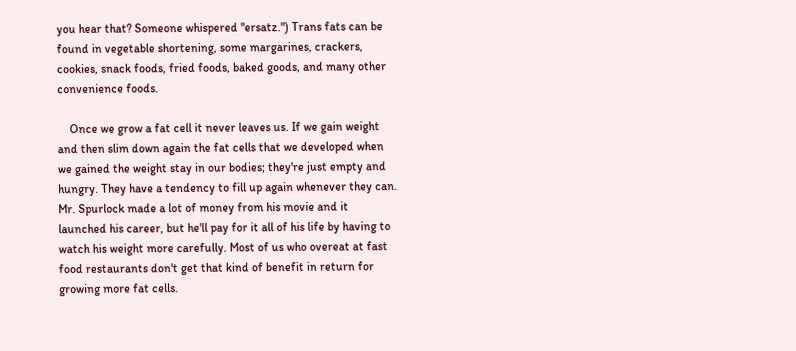you hear that? Someone whispered "ersatz.") Trans fats can be found in vegetable shortening, some margarines, crackers, cookies, snack foods, fried foods, baked goods, and many other convenience foods.

    Once we grow a fat cell it never leaves us. If we gain weight and then slim down again the fat cells that we developed when we gained the weight stay in our bodies; they're just empty and hungry. They have a tendency to fill up again whenever they can. Mr. Spurlock made a lot of money from his movie and it launched his career, but he'll pay for it all of his life by having to watch his weight more carefully. Most of us who overeat at fast food restaurants don't get that kind of benefit in return for growing more fat cells.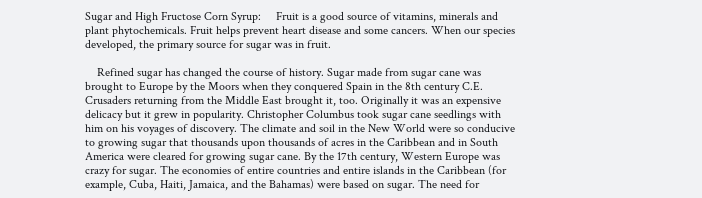Sugar and High Fructose Corn Syrup:     Fruit is a good source of vitamins, minerals and plant phytochemicals. Fruit helps prevent heart disease and some cancers. When our species developed, the primary source for sugar was in fruit.

    Refined sugar has changed the course of history. Sugar made from sugar cane was brought to Europe by the Moors when they conquered Spain in the 8th century C.E. Crusaders returning from the Middle East brought it, too. Originally it was an expensive delicacy but it grew in popularity. Christopher Columbus took sugar cane seedlings with him on his voyages of discovery. The climate and soil in the New World were so conducive to growing sugar that thousands upon thousands of acres in the Caribbean and in South America were cleared for growing sugar cane. By the 17th century, Western Europe was crazy for sugar. The economies of entire countries and entire islands in the Caribbean (for example, Cuba, Haiti, Jamaica, and the Bahamas) were based on sugar. The need for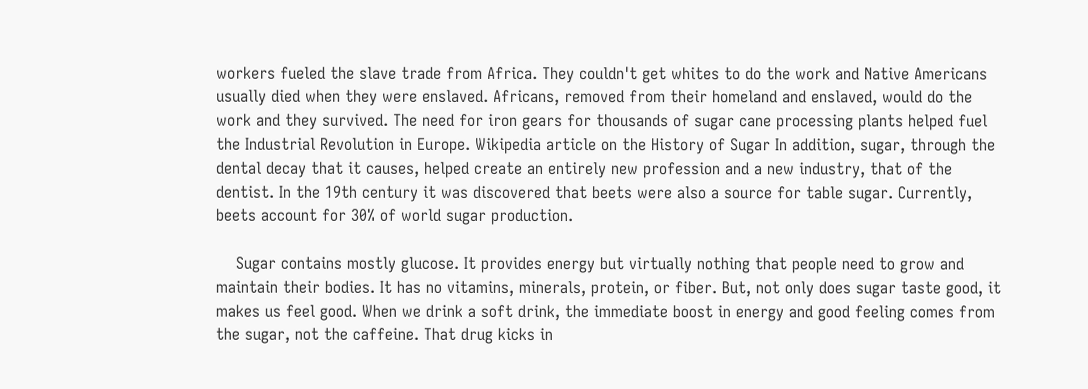workers fueled the slave trade from Africa. They couldn't get whites to do the work and Native Americans usually died when they were enslaved. Africans, removed from their homeland and enslaved, would do the work and they survived. The need for iron gears for thousands of sugar cane processing plants helped fuel the Industrial Revolution in Europe. Wikipedia article on the History of Sugar In addition, sugar, through the dental decay that it causes, helped create an entirely new profession and a new industry, that of the dentist. In the 19th century it was discovered that beets were also a source for table sugar. Currently, beets account for 30% of world sugar production.

    Sugar contains mostly glucose. It provides energy but virtually nothing that people need to grow and maintain their bodies. It has no vitamins, minerals, protein, or fiber. But, not only does sugar taste good, it makes us feel good. When we drink a soft drink, the immediate boost in energy and good feeling comes from the sugar, not the caffeine. That drug kicks in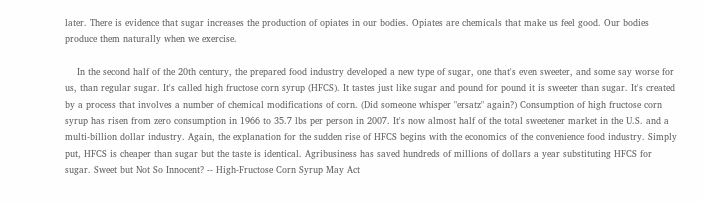later. There is evidence that sugar increases the production of opiates in our bodies. Opiates are chemicals that make us feel good. Our bodies produce them naturally when we exercise.

    In the second half of the 20th century, the prepared food industry developed a new type of sugar, one that's even sweeter, and some say worse for us, than regular sugar. It's called high fructose corn syrup (HFCS). It tastes just like sugar and pound for pound it is sweeter than sugar. It's created by a process that involves a number of chemical modifications of corn. (Did someone whisper "ersatz" again?) Consumption of high fructose corn syrup has risen from zero consumption in 1966 to 35.7 lbs per person in 2007. It's now almost half of the total sweetener market in the U.S. and a multi-billion dollar industry. Again, the explanation for the sudden rise of HFCS begins with the economics of the convenience food industry. Simply put, HFCS is cheaper than sugar but the taste is identical. Agribusiness has saved hundreds of millions of dollars a year substituting HFCS for sugar. Sweet but Not So Innocent? -- High-Fructose Corn Syrup May Act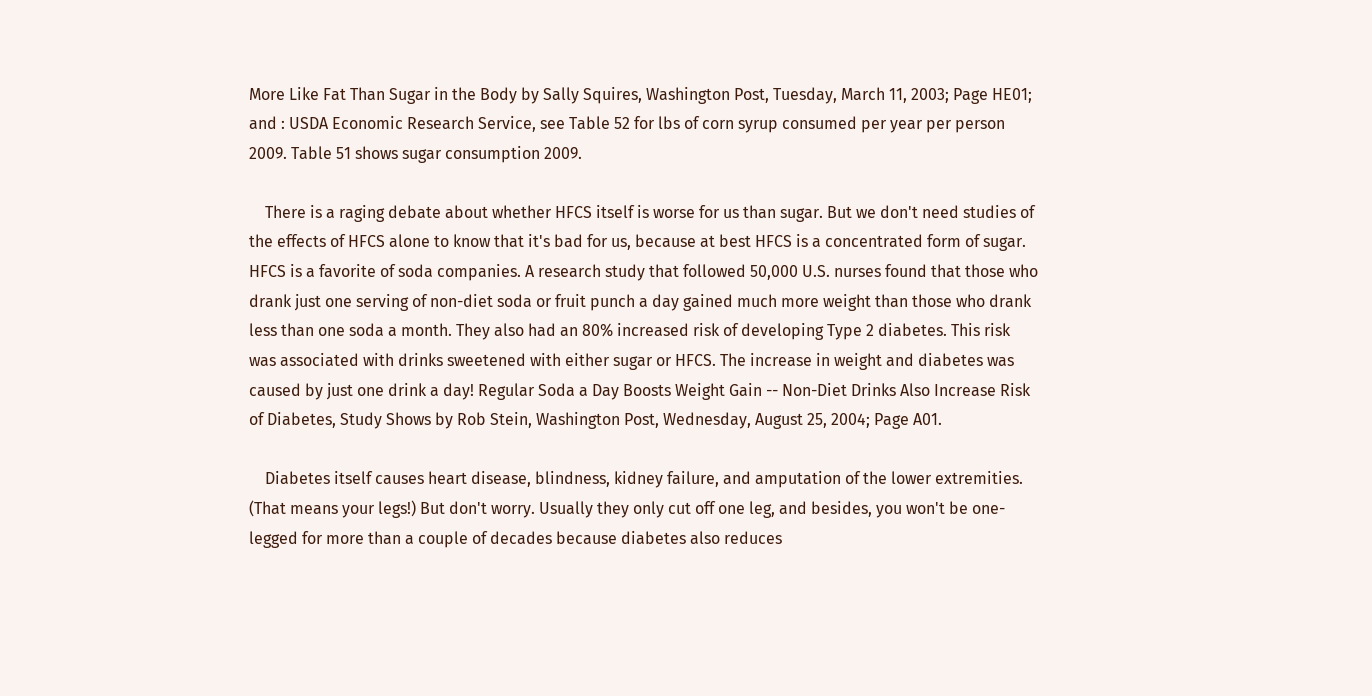More Like Fat Than Sugar in the Body by Sally Squires, Washington Post, Tuesday, March 11, 2003; Page HE01; and : USDA Economic Research Service, see Table 52 for lbs of corn syrup consumed per year per person 2009. Table 51 shows sugar consumption 2009.

    There is a raging debate about whether HFCS itself is worse for us than sugar. But we don't need studies of the effects of HFCS alone to know that it's bad for us, because at best HFCS is a concentrated form of sugar. HFCS is a favorite of soda companies. A research study that followed 50,000 U.S. nurses found that those who drank just one serving of non-diet soda or fruit punch a day gained much more weight than those who drank less than one soda a month. They also had an 80% increased risk of developing Type 2 diabetes. This risk was associated with drinks sweetened with either sugar or HFCS. The increase in weight and diabetes was caused by just one drink a day! Regular Soda a Day Boosts Weight Gain -- Non-Diet Drinks Also Increase Risk of Diabetes, Study Shows by Rob Stein, Washington Post, Wednesday, August 25, 2004; Page A01.

    Diabetes itself causes heart disease, blindness, kidney failure, and amputation of the lower extremities. (That means your legs!) But don't worry. Usually they only cut off one leg, and besides, you won't be one-legged for more than a couple of decades because diabetes also reduces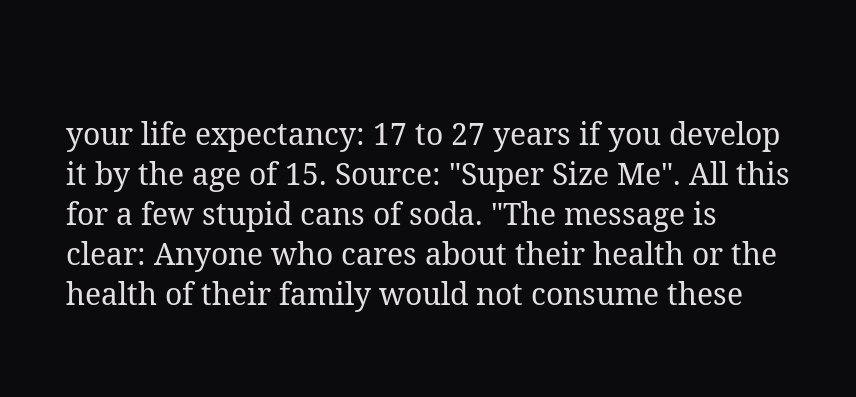your life expectancy: 17 to 27 years if you develop it by the age of 15. Source: "Super Size Me". All this for a few stupid cans of soda. "The message is clear: Anyone who cares about their health or the health of their family would not consume these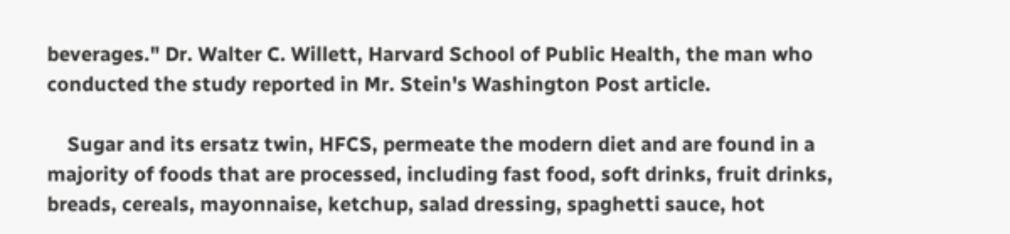beverages." Dr. Walter C. Willett, Harvard School of Public Health, the man who conducted the study reported in Mr. Stein's Washington Post article.

    Sugar and its ersatz twin, HFCS, permeate the modern diet and are found in a majority of foods that are processed, including fast food, soft drinks, fruit drinks, breads, cereals, mayonnaise, ketchup, salad dressing, spaghetti sauce, hot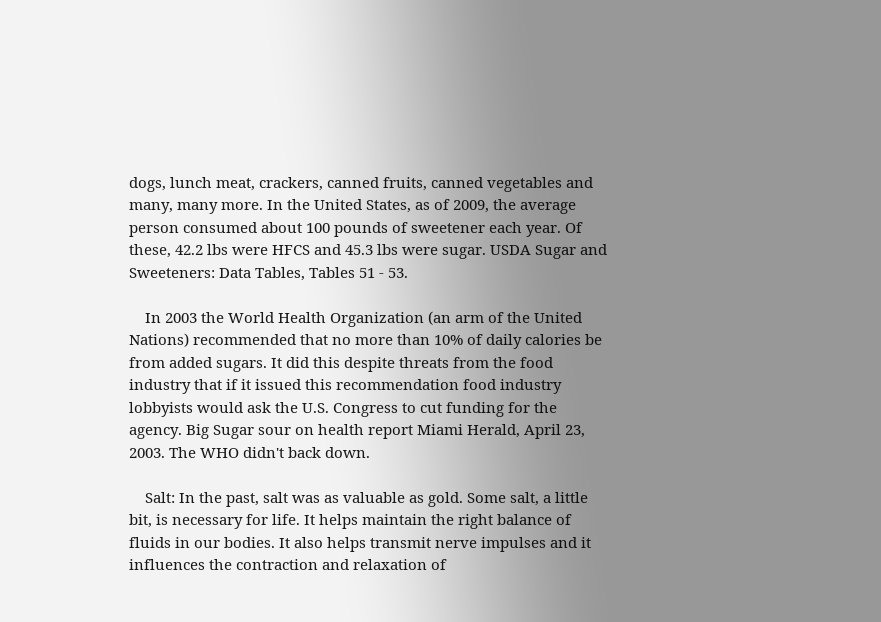dogs, lunch meat, crackers, canned fruits, canned vegetables and many, many more. In the United States, as of 2009, the average person consumed about 100 pounds of sweetener each year. Of these, 42.2 lbs were HFCS and 45.3 lbs were sugar. USDA Sugar and Sweeteners: Data Tables, Tables 51 - 53.

    In 2003 the World Health Organization (an arm of the United Nations) recommended that no more than 10% of daily calories be from added sugars. It did this despite threats from the food industry that if it issued this recommendation food industry lobbyists would ask the U.S. Congress to cut funding for the agency. Big Sugar sour on health report Miami Herald, April 23, 2003. The WHO didn't back down.

    Salt: In the past, salt was as valuable as gold. Some salt, a little bit, is necessary for life. It helps maintain the right balance of fluids in our bodies. It also helps transmit nerve impulses and it influences the contraction and relaxation of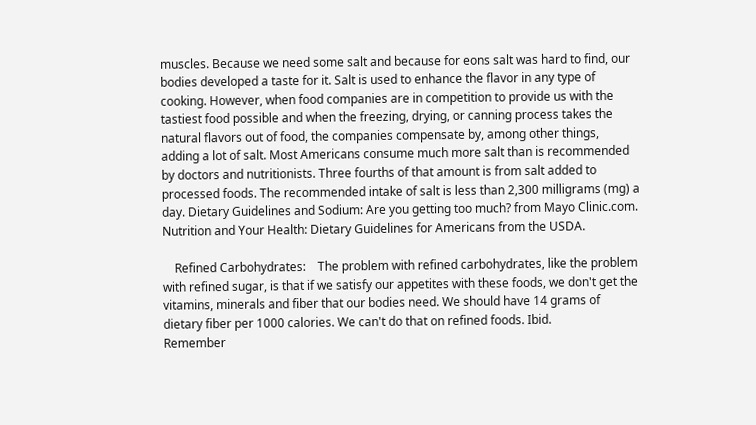muscles. Because we need some salt and because for eons salt was hard to find, our bodies developed a taste for it. Salt is used to enhance the flavor in any type of cooking. However, when food companies are in competition to provide us with the tastiest food possible and when the freezing, drying, or canning process takes the natural flavors out of food, the companies compensate by, among other things, adding a lot of salt. Most Americans consume much more salt than is recommended by doctors and nutritionists. Three fourths of that amount is from salt added to processed foods. The recommended intake of salt is less than 2,300 milligrams (mg) a day. Dietary Guidelines and Sodium: Are you getting too much? from Mayo Clinic.com. Nutrition and Your Health: Dietary Guidelines for Americans from the USDA.

    Refined Carbohydrates:    The problem with refined carbohydrates, like the problem with refined sugar, is that if we satisfy our appetites with these foods, we don't get the vitamins, minerals and fiber that our bodies need. We should have 14 grams of dietary fiber per 1000 calories. We can't do that on refined foods. Ibid.
Remember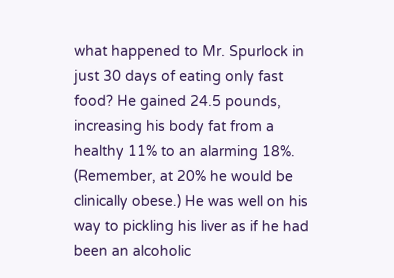what happened to Mr. Spurlock in just 30 days of eating only fast food? He gained 24.5 pounds, increasing his body fat from a healthy 11% to an alarming 18%. (Remember, at 20% he would be clinically obese.) He was well on his way to pickling his liver as if he had been an alcoholic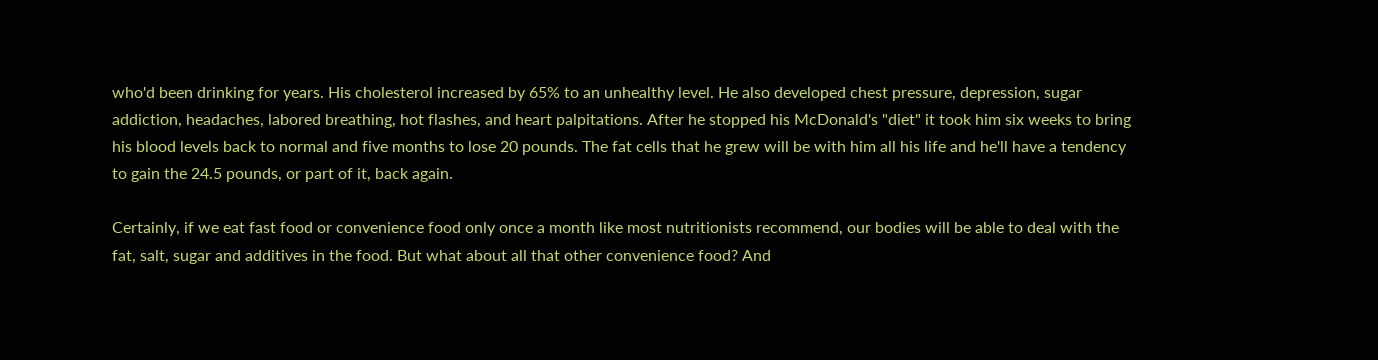who'd been drinking for years. His cholesterol increased by 65% to an unhealthy level. He also developed chest pressure, depression, sugar addiction, headaches, labored breathing, hot flashes, and heart palpitations. After he stopped his McDonald's "diet" it took him six weeks to bring his blood levels back to normal and five months to lose 20 pounds. The fat cells that he grew will be with him all his life and he'll have a tendency to gain the 24.5 pounds, or part of it, back again.

Certainly, if we eat fast food or convenience food only once a month like most nutritionists recommend, our bodies will be able to deal with the fat, salt, sugar and additives in the food. But what about all that other convenience food? And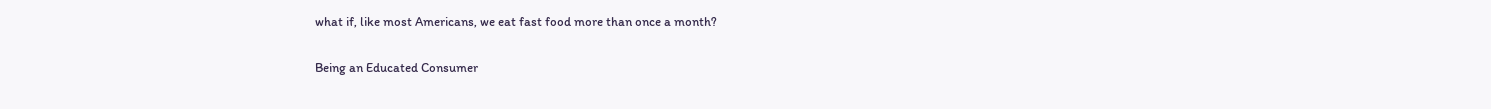what if, like most Americans, we eat fast food more than once a month?

Being an Educated Consumer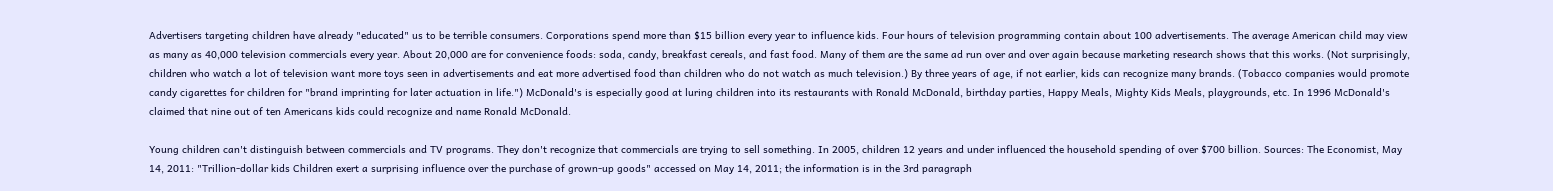Advertisers targeting children have already "educated" us to be terrible consumers. Corporations spend more than $15 billion every year to influence kids. Four hours of television programming contain about 100 advertisements. The average American child may view as many as 40,000 television commercials every year. About 20,000 are for convenience foods: soda, candy, breakfast cereals, and fast food. Many of them are the same ad run over and over again because marketing research shows that this works. (Not surprisingly, children who watch a lot of television want more toys seen in advertisements and eat more advertised food than children who do not watch as much television.) By three years of age, if not earlier, kids can recognize many brands. (Tobacco companies would promote candy cigarettes for children for "brand imprinting for later actuation in life.") McDonald's is especially good at luring children into its restaurants with Ronald McDonald, birthday parties, Happy Meals, Mighty Kids Meals, playgrounds, etc. In 1996 McDonald's claimed that nine out of ten Americans kids could recognize and name Ronald McDonald.

Young children can't distinguish between commercials and TV programs. They don't recognize that commercials are trying to sell something. In 2005, children 12 years and under influenced the household spending of over $700 billion. Sources: The Economist, May 14, 2011: "Trillion-dollar kids Children exert a surprising influence over the purchase of grown-up goods" accessed on May 14, 2011; the information is in the 3rd paragraph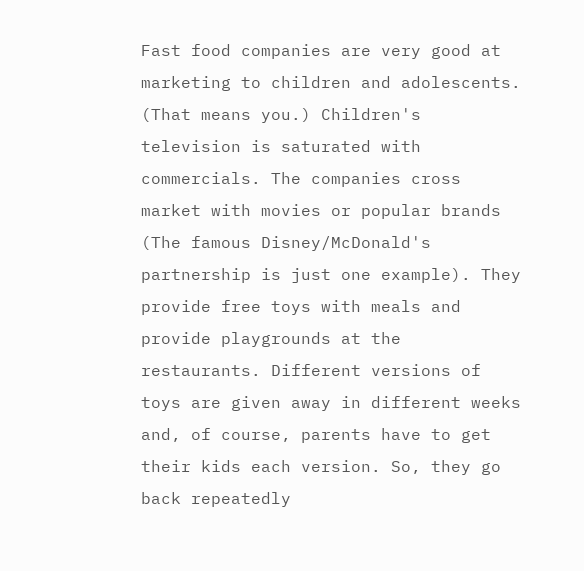Fast food companies are very good at marketing to children and adolescents. (That means you.) Children's television is saturated with commercials. The companies cross market with movies or popular brands (The famous Disney/McDonald's partnership is just one example). They provide free toys with meals and provide playgrounds at the restaurants. Different versions of toys are given away in different weeks and, of course, parents have to get their kids each version. So, they go back repeatedly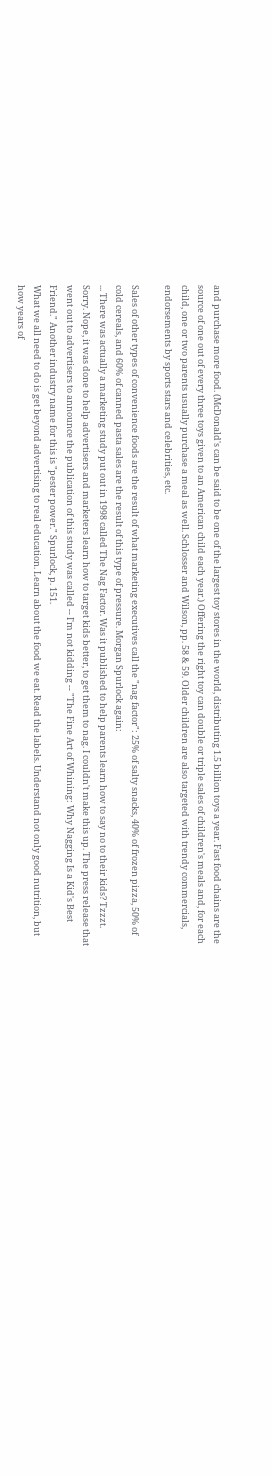and purchase more food. (McDonald's can be said to be one of the largest toy stores in the world, distributing 1.5 billion toys a year. Fast food chains are the source of one out of every three toys given to an American child each year.) Offering the right toy can double or triple sales of children's meals and, for each child, one or two parents usually purchase a meal as well. Schlosser and Wilson, pp. 58 & 59. Older children are also targeted with trendy commercials, endorsements by sports stars and celebrities, etc.

Sales of other types of convenience foods are the result of what marketing executives call the "nag factor": 25% of salty snacks, 40% of frozen pizza, 50% of cold cereals, and 60% of canned pasta sales are the result of this type of pressure. Morgan Spurlock again:
... There was actually a marketing study put out in 1998 called The Nag Factor. Was it published to help parents learn how to say no to their kids? Tzzzt. Sorry. Nope, it was done to help advertisers and marketers learn how to target kids better, to get them to nag. I couldn't make this up. The press release that went out to advertisers to announce the publication of this study was called -- I'm not kidding -- "The Fine Art of Whining: Why Nagging Is a Kid's Best Friend." Another industry name for this is "pester power." Spurlock, p. 151.
What we all need to do is get beyond advertising to real education. Learn about the food we eat. Read the labels. Understand not only good nutrition, but how years of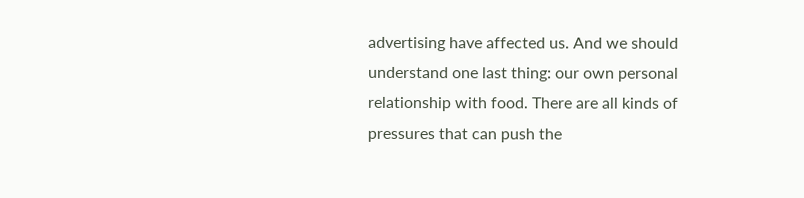advertising have affected us. And we should understand one last thing: our own personal relationship with food. There are all kinds of pressures that can push the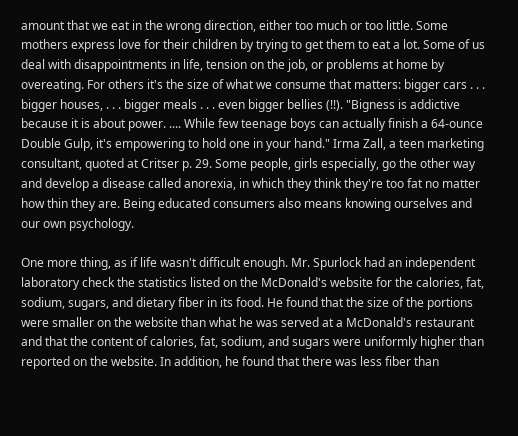amount that we eat in the wrong direction, either too much or too little. Some mothers express love for their children by trying to get them to eat a lot. Some of us deal with disappointments in life, tension on the job, or problems at home by overeating. For others it's the size of what we consume that matters: bigger cars . . . bigger houses, . . . bigger meals . . . even bigger bellies (!!). "Bigness is addictive because it is about power. .... While few teenage boys can actually finish a 64-ounce Double Gulp, it's empowering to hold one in your hand." Irma Zall, a teen marketing consultant, quoted at Critser p. 29. Some people, girls especially, go the other way and develop a disease called anorexia, in which they think they're too fat no matter how thin they are. Being educated consumers also means knowing ourselves and our own psychology.

One more thing, as if life wasn't difficult enough. Mr. Spurlock had an independent laboratory check the statistics listed on the McDonald's website for the calories, fat, sodium, sugars, and dietary fiber in its food. He found that the size of the portions were smaller on the website than what he was served at a McDonald's restaurant and that the content of calories, fat, sodium, and sugars were uniformly higher than reported on the website. In addition, he found that there was less fiber than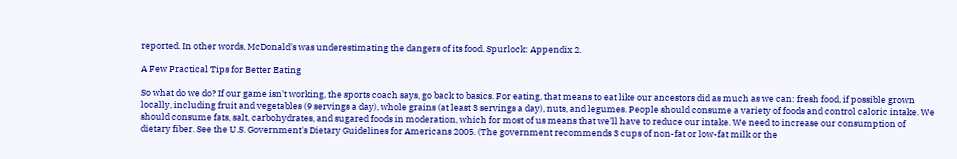reported. In other words, McDonald's was underestimating the dangers of its food. Spurlock: Appendix 2.

A Few Practical Tips for Better Eating

So what do we do? If our game isn't working, the sports coach says, go back to basics. For eating, that means to eat like our ancestors did as much as we can: fresh food, if possible grown locally, including fruit and vegetables (9 servings a day), whole grains (at least 3 servings a day), nuts, and legumes. People should consume a variety of foods and control caloric intake. We should consume fats, salt, carbohydrates, and sugared foods in moderation, which for most of us means that we'll have to reduce our intake. We need to increase our consumption of dietary fiber. See the U.S. Government's Dietary Guidelines for Americans 2005. (The government recommends 3 cups of non-fat or low-fat milk or the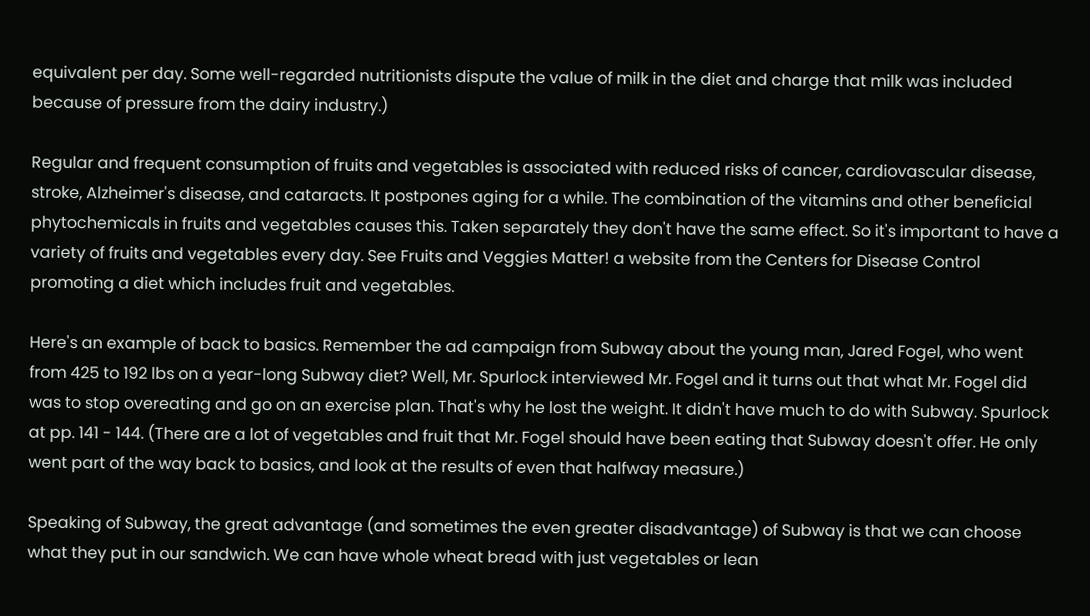equivalent per day. Some well-regarded nutritionists dispute the value of milk in the diet and charge that milk was included because of pressure from the dairy industry.)

Regular and frequent consumption of fruits and vegetables is associated with reduced risks of cancer, cardiovascular disease, stroke, Alzheimer's disease, and cataracts. It postpones aging for a while. The combination of the vitamins and other beneficial phytochemicals in fruits and vegetables causes this. Taken separately they don't have the same effect. So it's important to have a variety of fruits and vegetables every day. See Fruits and Veggies Matter! a website from the Centers for Disease Control promoting a diet which includes fruit and vegetables.

Here's an example of back to basics. Remember the ad campaign from Subway about the young man, Jared Fogel, who went from 425 to 192 lbs on a year-long Subway diet? Well, Mr. Spurlock interviewed Mr. Fogel and it turns out that what Mr. Fogel did was to stop overeating and go on an exercise plan. That's why he lost the weight. It didn't have much to do with Subway. Spurlock at pp. 141 - 144. (There are a lot of vegetables and fruit that Mr. Fogel should have been eating that Subway doesn't offer. He only went part of the way back to basics, and look at the results of even that halfway measure.)

Speaking of Subway, the great advantage (and sometimes the even greater disadvantage) of Subway is that we can choose what they put in our sandwich. We can have whole wheat bread with just vegetables or lean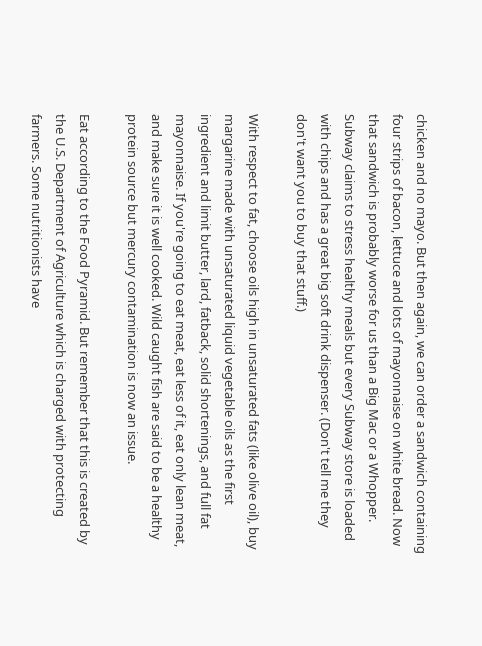chicken and no mayo. But then again, we can order a sandwich containing four strips of bacon, lettuce and lots of mayonnaise on white bread. Now that sandwich is probably worse for us than a Big Mac or a Whopper. Subway claims to stress healthy meals but every Subway store is loaded with chips and has a great big soft drink dispenser. (Don't tell me they don't want you to buy that stuff.)

With respect to fat, choose oils high in unsaturated fats (like olive oil), buy margarine made with unsaturated liquid vegetable oils as the first ingredient and limit butter, lard, fatback, solid shortenings, and full fat mayonnaise. If you're going to eat meat, eat less of it, eat only lean meat, and make sure it is well cooked. Wild caught fish are said to be a healthy protein source but mercury contamination is now an issue.

Eat according to the Food Pyramid. But remember that this is created by the U.S. Department of Agriculture which is charged with protecting farmers. Some nutritionists have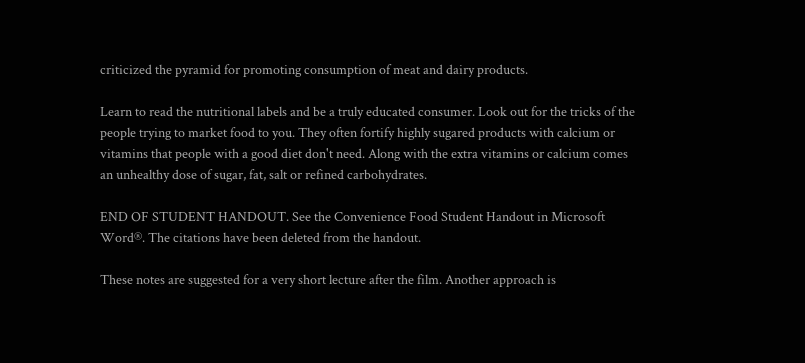criticized the pyramid for promoting consumption of meat and dairy products.

Learn to read the nutritional labels and be a truly educated consumer. Look out for the tricks of the people trying to market food to you. They often fortify highly sugared products with calcium or vitamins that people with a good diet don't need. Along with the extra vitamins or calcium comes an unhealthy dose of sugar, fat, salt or refined carbohydrates.

END OF STUDENT HANDOUT. See the Convenience Food Student Handout in Microsoft Word®. The citations have been deleted from the handout.

These notes are suggested for a very short lecture after the film. Another approach is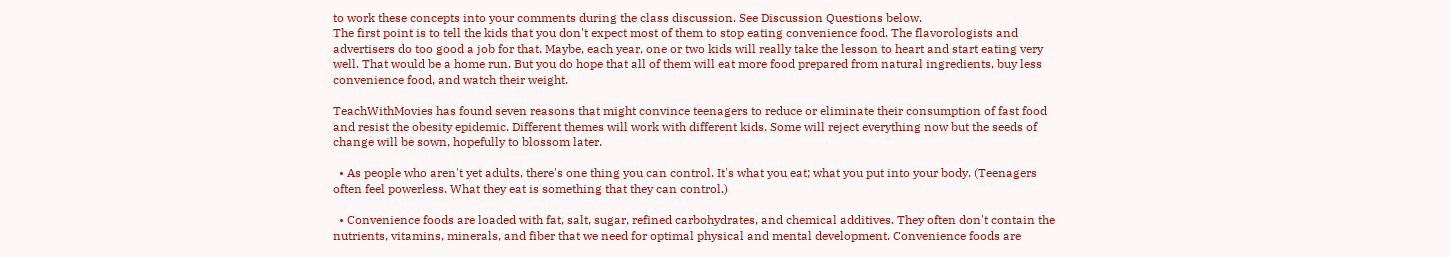to work these concepts into your comments during the class discussion. See Discussion Questions below.
The first point is to tell the kids that you don't expect most of them to stop eating convenience food. The flavorologists and advertisers do too good a job for that. Maybe, each year, one or two kids will really take the lesson to heart and start eating very well. That would be a home run. But you do hope that all of them will eat more food prepared from natural ingredients, buy less convenience food, and watch their weight.

TeachWithMovies has found seven reasons that might convince teenagers to reduce or eliminate their consumption of fast food and resist the obesity epidemic. Different themes will work with different kids. Some will reject everything now but the seeds of change will be sown, hopefully to blossom later.

  • As people who aren't yet adults, there's one thing you can control. It's what you eat; what you put into your body. (Teenagers often feel powerless. What they eat is something that they can control.)

  • Convenience foods are loaded with fat, salt, sugar, refined carbohydrates, and chemical additives. They often don't contain the nutrients, vitamins, minerals, and fiber that we need for optimal physical and mental development. Convenience foods are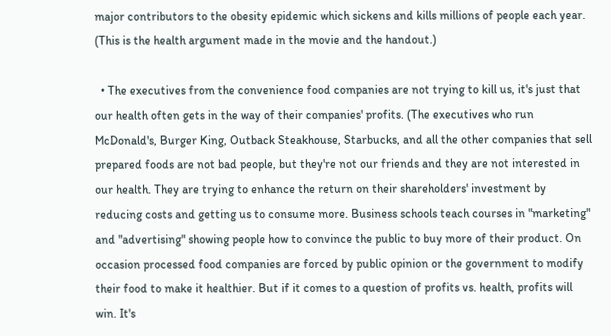major contributors to the obesity epidemic which sickens and kills millions of people each year. (This is the health argument made in the movie and the handout.)

  • The executives from the convenience food companies are not trying to kill us, it's just that our health often gets in the way of their companies' profits. (The executives who run McDonald's, Burger King, Outback Steakhouse, Starbucks, and all the other companies that sell prepared foods are not bad people, but they're not our friends and they are not interested in our health. They are trying to enhance the return on their shareholders' investment by reducing costs and getting us to consume more. Business schools teach courses in "marketing" and "advertising" showing people how to convince the public to buy more of their product. On occasion processed food companies are forced by public opinion or the government to modify their food to make it healthier. But if it comes to a question of profits vs. health, profits will win. It's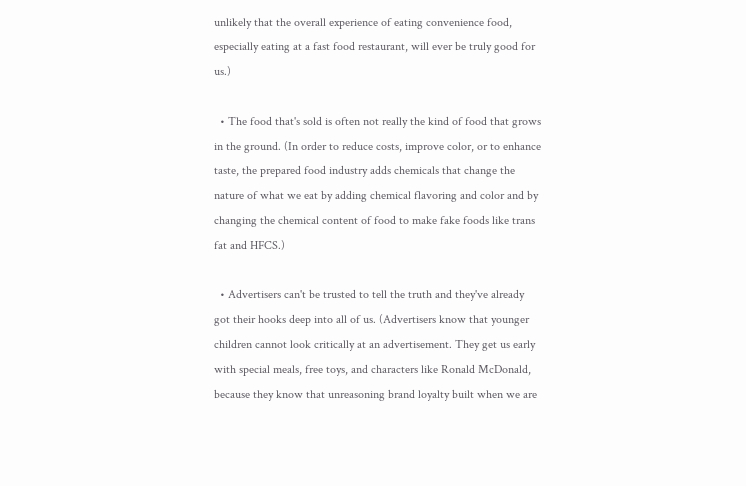unlikely that the overall experience of eating convenience food, especially eating at a fast food restaurant, will ever be truly good for us.)

  • The food that's sold is often not really the kind of food that grows in the ground. (In order to reduce costs, improve color, or to enhance taste, the prepared food industry adds chemicals that change the nature of what we eat by adding chemical flavoring and color and by changing the chemical content of food to make fake foods like trans fat and HFCS.)

  • Advertisers can't be trusted to tell the truth and they've already got their hooks deep into all of us. (Advertisers know that younger children cannot look critically at an advertisement. They get us early with special meals, free toys, and characters like Ronald McDonald, because they know that unreasoning brand loyalty built when we are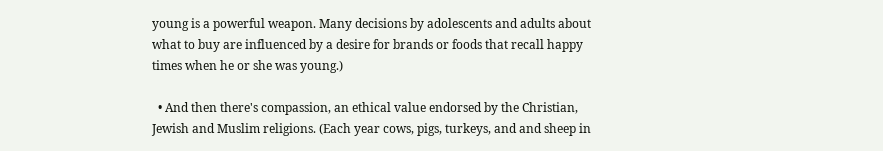young is a powerful weapon. Many decisions by adolescents and adults about what to buy are influenced by a desire for brands or foods that recall happy times when he or she was young.)

  • And then there's compassion, an ethical value endorsed by the Christian, Jewish and Muslim religions. (Each year cows, pigs, turkeys, and and sheep in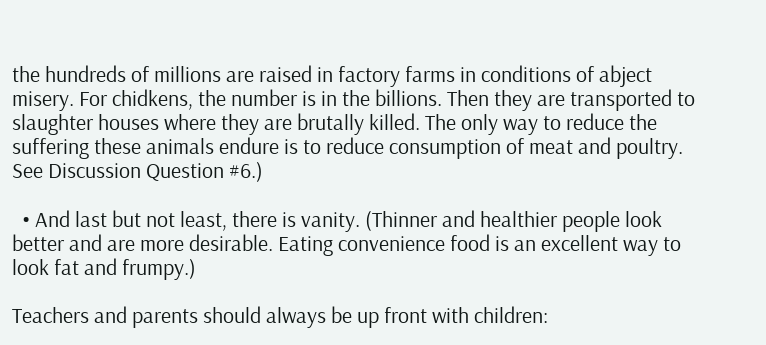the hundreds of millions are raised in factory farms in conditions of abject misery. For chidkens, the number is in the billions. Then they are transported to slaughter houses where they are brutally killed. The only way to reduce the suffering these animals endure is to reduce consumption of meat and poultry. See Discussion Question #6.)

  • And last but not least, there is vanity. (Thinner and healthier people look better and are more desirable. Eating convenience food is an excellent way to look fat and frumpy.)

Teachers and parents should always be up front with children: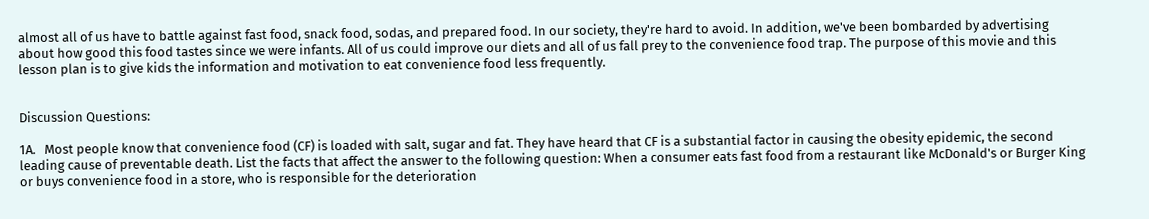almost all of us have to battle against fast food, snack food, sodas, and prepared food. In our society, they're hard to avoid. In addition, we've been bombarded by advertising about how good this food tastes since we were infants. All of us could improve our diets and all of us fall prey to the convenience food trap. The purpose of this movie and this lesson plan is to give kids the information and motivation to eat convenience food less frequently.


Discussion Questions:

1A.   Most people know that convenience food (CF) is loaded with salt, sugar and fat. They have heard that CF is a substantial factor in causing the obesity epidemic, the second leading cause of preventable death. List the facts that affect the answer to the following question: When a consumer eats fast food from a restaurant like McDonald's or Burger King or buys convenience food in a store, who is responsible for the deterioration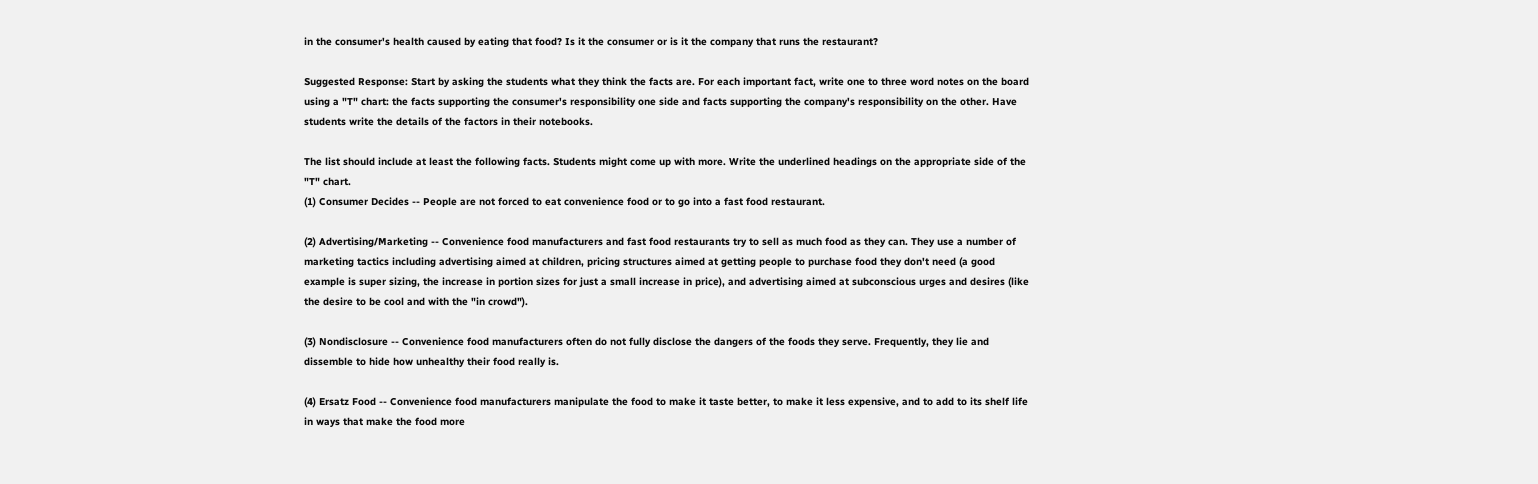in the consumer's health caused by eating that food? Is it the consumer or is it the company that runs the restaurant?

Suggested Response: Start by asking the students what they think the facts are. For each important fact, write one to three word notes on the board using a "T" chart: the facts supporting the consumer's responsibility one side and facts supporting the company's responsibility on the other. Have students write the details of the factors in their notebooks.

The list should include at least the following facts. Students might come up with more. Write the underlined headings on the appropriate side of the "T" chart.
(1) Consumer Decides -- People are not forced to eat convenience food or to go into a fast food restaurant.

(2) Advertising/Marketing -- Convenience food manufacturers and fast food restaurants try to sell as much food as they can. They use a number of marketing tactics including advertising aimed at children, pricing structures aimed at getting people to purchase food they don't need (a good example is super sizing, the increase in portion sizes for just a small increase in price), and advertising aimed at subconscious urges and desires (like the desire to be cool and with the "in crowd").

(3) Nondisclosure -- Convenience food manufacturers often do not fully disclose the dangers of the foods they serve. Frequently, they lie and dissemble to hide how unhealthy their food really is.

(4) Ersatz Food -- Convenience food manufacturers manipulate the food to make it taste better, to make it less expensive, and to add to its shelf life in ways that make the food more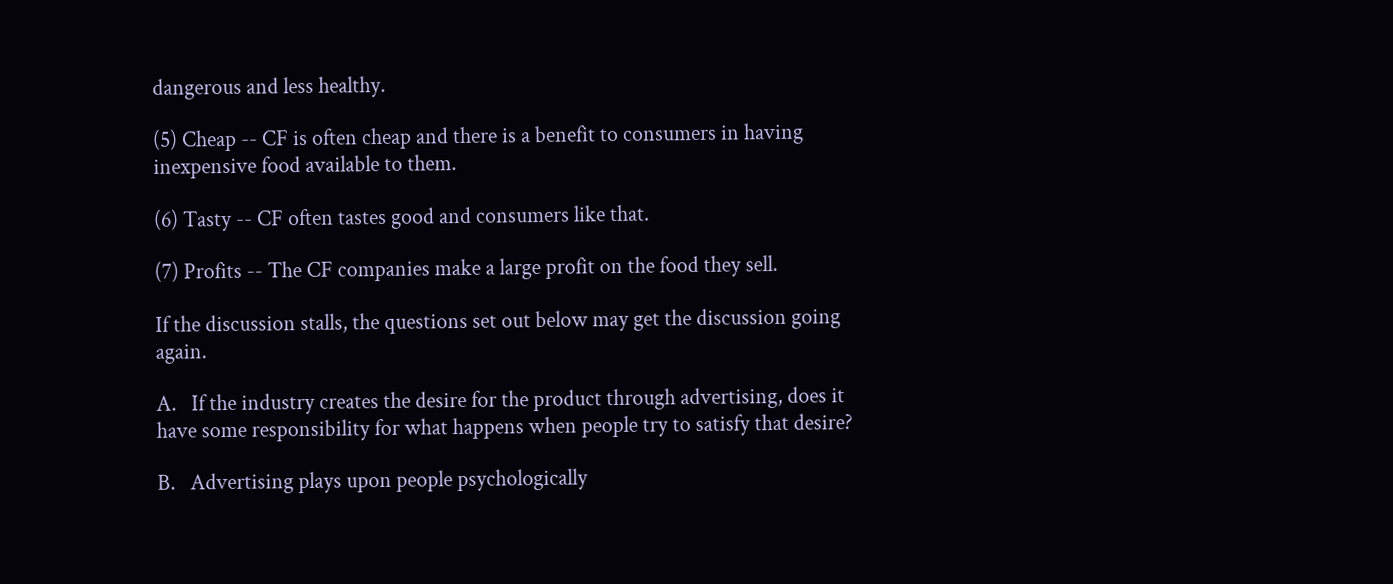dangerous and less healthy.

(5) Cheap -- CF is often cheap and there is a benefit to consumers in having inexpensive food available to them.

(6) Tasty -- CF often tastes good and consumers like that.

(7) Profits -- The CF companies make a large profit on the food they sell.

If the discussion stalls, the questions set out below may get the discussion going again.

A.   If the industry creates the desire for the product through advertising, does it have some responsibility for what happens when people try to satisfy that desire?

B.   Advertising plays upon people psychologically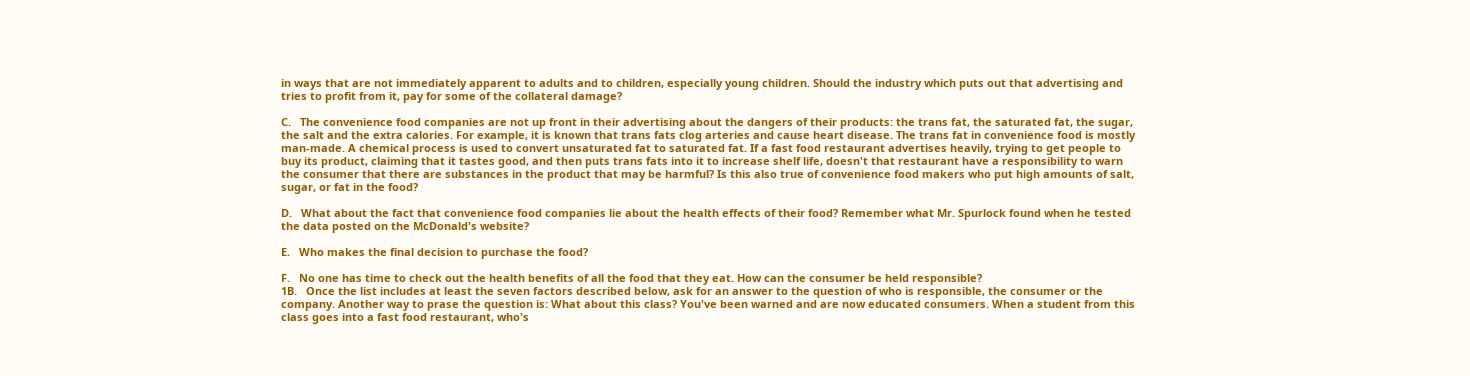in ways that are not immediately apparent to adults and to children, especially young children. Should the industry which puts out that advertising and tries to profit from it, pay for some of the collateral damage?

C.   The convenience food companies are not up front in their advertising about the dangers of their products: the trans fat, the saturated fat, the sugar, the salt and the extra calories. For example, it is known that trans fats clog arteries and cause heart disease. The trans fat in convenience food is mostly man-made. A chemical process is used to convert unsaturated fat to saturated fat. If a fast food restaurant advertises heavily, trying to get people to buy its product, claiming that it tastes good, and then puts trans fats into it to increase shelf life, doesn't that restaurant have a responsibility to warn the consumer that there are substances in the product that may be harmful? Is this also true of convenience food makers who put high amounts of salt, sugar, or fat in the food?

D.   What about the fact that convenience food companies lie about the health effects of their food? Remember what Mr. Spurlock found when he tested the data posted on the McDonald's website?

E.   Who makes the final decision to purchase the food?

F.   No one has time to check out the health benefits of all the food that they eat. How can the consumer be held responsible?
1B.   Once the list includes at least the seven factors described below, ask for an answer to the question of who is responsible, the consumer or the company. Another way to prase the question is: What about this class? You've been warned and are now educated consumers. When a student from this class goes into a fast food restaurant, who's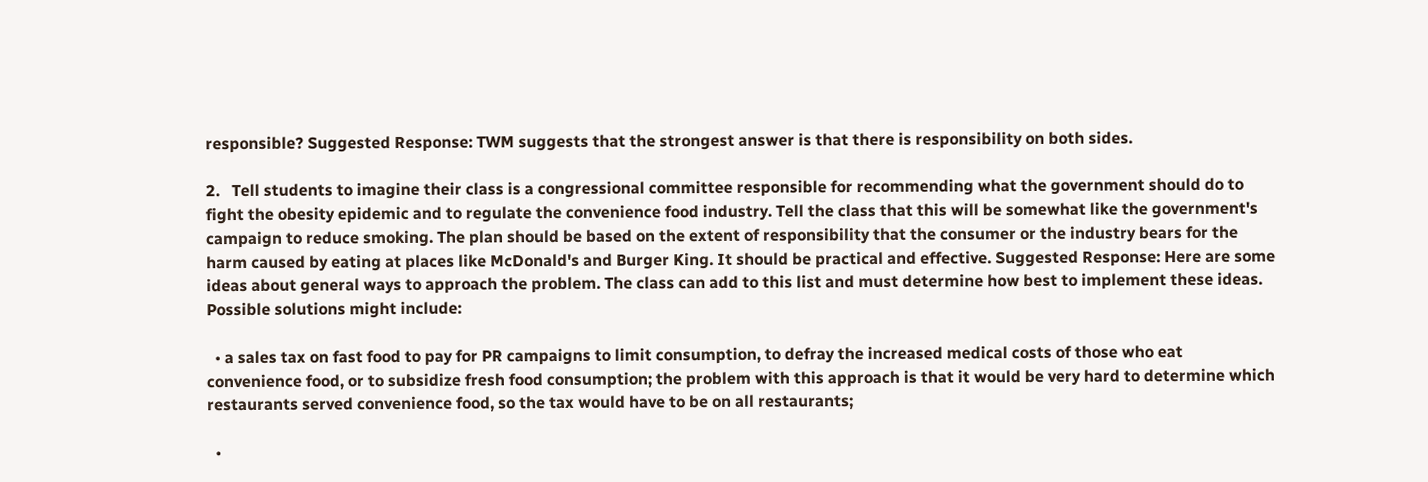responsible? Suggested Response: TWM suggests that the strongest answer is that there is responsibility on both sides.

2.   Tell students to imagine their class is a congressional committee responsible for recommending what the government should do to fight the obesity epidemic and to regulate the convenience food industry. Tell the class that this will be somewhat like the government's campaign to reduce smoking. The plan should be based on the extent of responsibility that the consumer or the industry bears for the harm caused by eating at places like McDonald's and Burger King. It should be practical and effective. Suggested Response: Here are some ideas about general ways to approach the problem. The class can add to this list and must determine how best to implement these ideas. Possible solutions might include:

  • a sales tax on fast food to pay for PR campaigns to limit consumption, to defray the increased medical costs of those who eat convenience food, or to subsidize fresh food consumption; the problem with this approach is that it would be very hard to determine which restaurants served convenience food, so the tax would have to be on all restaurants;

  •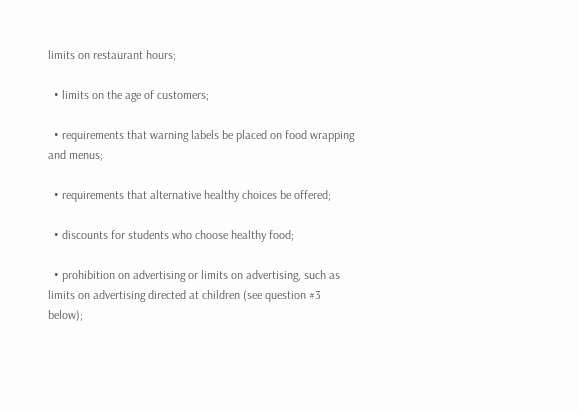limits on restaurant hours;

  • limits on the age of customers;

  • requirements that warning labels be placed on food wrapping and menus;

  • requirements that alternative healthy choices be offered;

  • discounts for students who choose healthy food;

  • prohibition on advertising or limits on advertising, such as limits on advertising directed at children (see question #3 below);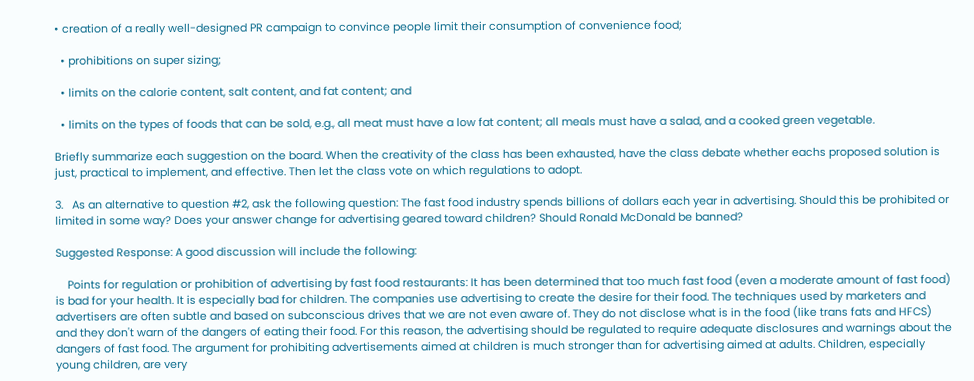• creation of a really well-designed PR campaign to convince people limit their consumption of convenience food;

  • prohibitions on super sizing;

  • limits on the calorie content, salt content, and fat content; and

  • limits on the types of foods that can be sold, e.g., all meat must have a low fat content; all meals must have a salad, and a cooked green vegetable.

Briefly summarize each suggestion on the board. When the creativity of the class has been exhausted, have the class debate whether eachs proposed solution is just, practical to implement, and effective. Then let the class vote on which regulations to adopt.

3.   As an alternative to question #2, ask the following question: The fast food industry spends billions of dollars each year in advertising. Should this be prohibited or limited in some way? Does your answer change for advertising geared toward children? Should Ronald McDonald be banned?

Suggested Response: A good discussion will include the following:

    Points for regulation or prohibition of advertising by fast food restaurants: It has been determined that too much fast food (even a moderate amount of fast food) is bad for your health. It is especially bad for children. The companies use advertising to create the desire for their food. The techniques used by marketers and advertisers are often subtle and based on subconscious drives that we are not even aware of. They do not disclose what is in the food (like trans fats and HFCS) and they don't warn of the dangers of eating their food. For this reason, the advertising should be regulated to require adequate disclosures and warnings about the dangers of fast food. The argument for prohibiting advertisements aimed at children is much stronger than for advertising aimed at adults. Children, especially young children, are very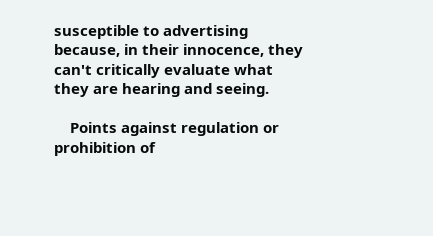susceptible to advertising because, in their innocence, they can't critically evaluate what they are hearing and seeing.

    Points against regulation or prohibition of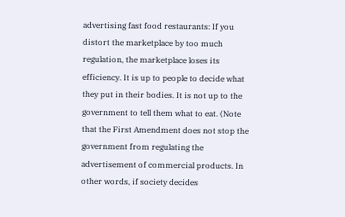advertising fast food restaurants: If you distort the marketplace by too much regulation, the marketplace loses its efficiency. It is up to people to decide what they put in their bodies. It is not up to the government to tell them what to eat. (Note that the First Amendment does not stop the government from regulating the advertisement of commercial products. In other words, if society decides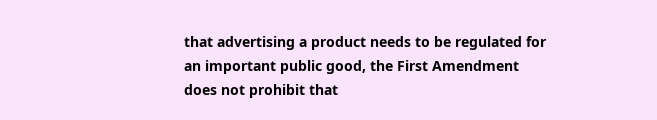that advertising a product needs to be regulated for an important public good, the First Amendment does not prohibit that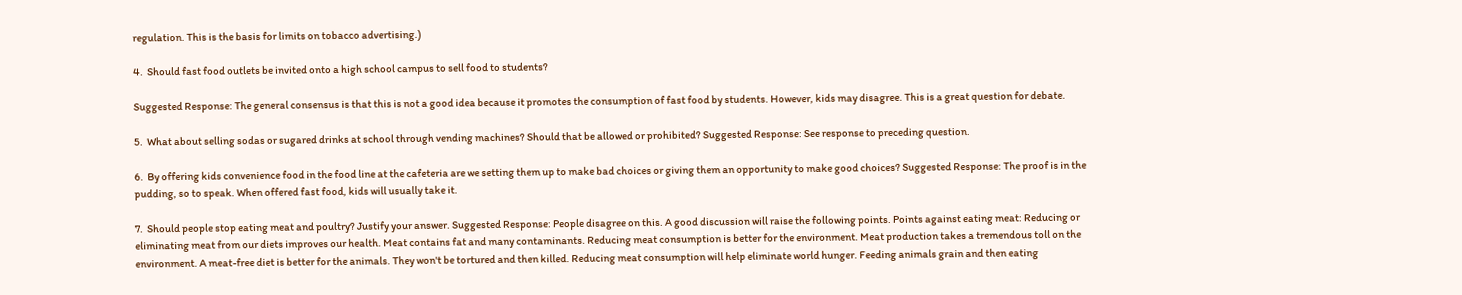regulation. This is the basis for limits on tobacco advertising.)

4.  Should fast food outlets be invited onto a high school campus to sell food to students?

Suggested Response: The general consensus is that this is not a good idea because it promotes the consumption of fast food by students. However, kids may disagree. This is a great question for debate.

5.  What about selling sodas or sugared drinks at school through vending machines? Should that be allowed or prohibited? Suggested Response: See response to preceding question.

6.  By offering kids convenience food in the food line at the cafeteria are we setting them up to make bad choices or giving them an opportunity to make good choices? Suggested Response: The proof is in the pudding, so to speak. When offered fast food, kids will usually take it.

7.  Should people stop eating meat and poultry? Justify your answer. Suggested Response: People disagree on this. A good discussion will raise the following points. Points against eating meat: Reducing or eliminating meat from our diets improves our health. Meat contains fat and many contaminants. Reducing meat consumption is better for the environment. Meat production takes a tremendous toll on the environment. A meat-free diet is better for the animals. They won't be tortured and then killed. Reducing meat consumption will help eliminate world hunger. Feeding animals grain and then eating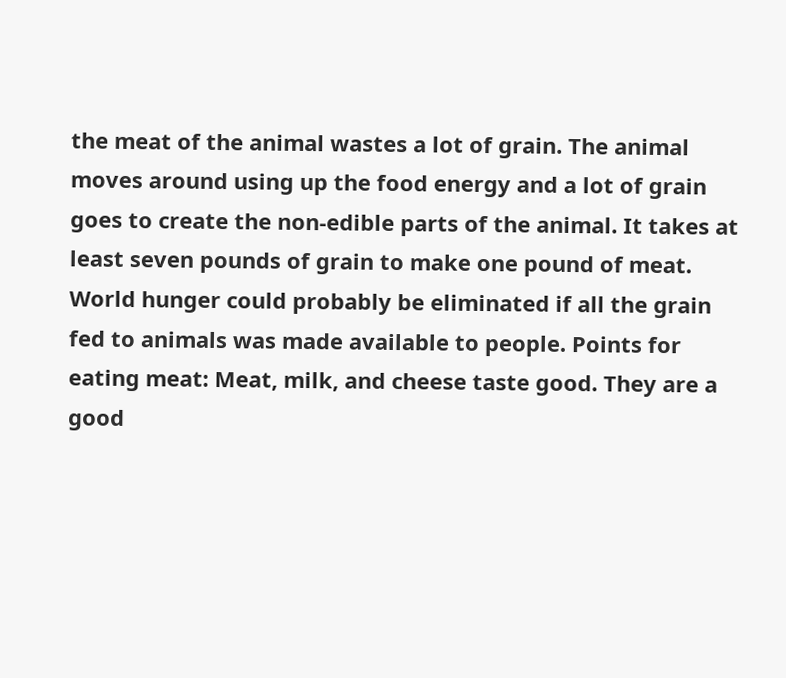the meat of the animal wastes a lot of grain. The animal moves around using up the food energy and a lot of grain goes to create the non-edible parts of the animal. It takes at least seven pounds of grain to make one pound of meat. World hunger could probably be eliminated if all the grain fed to animals was made available to people. Points for eating meat: Meat, milk, and cheese taste good. They are a good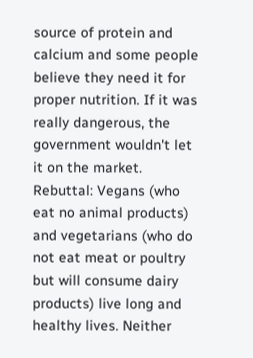source of protein and calcium and some people believe they need it for proper nutrition. If it was really dangerous, the government wouldn't let it on the market. Rebuttal: Vegans (who eat no animal products) and vegetarians (who do not eat meat or poultry but will consume dairy products) live long and healthy lives. Neither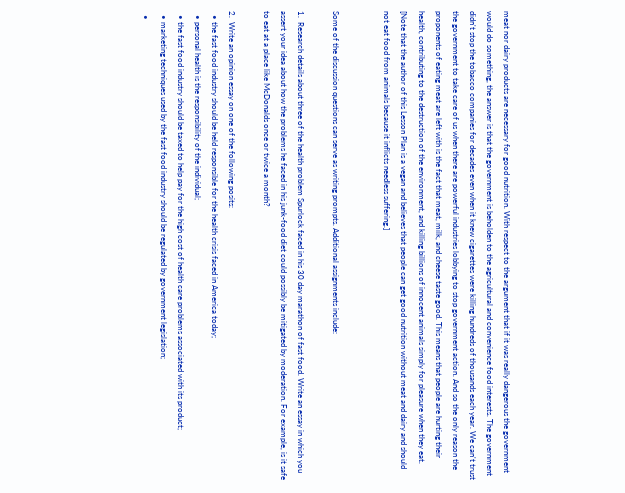meat nor dairy products are necessary for good nutrition. With respect to the argument that if it was really dangerous the government would do something, the answer is that the government is beholden to the agricultural and convenience food interests. The government didn't stop the tobacco companies for decades even when it knew cigarettes were killing hundreds of thousands each year. We can't trust the government to take care of us when there are powerful industries lobbying to stop government action. And so the only reason the proponents of eating meat are left with is the fact that meat, milk, and cheese taste good. This means that people are hurting their health, contributing to the destruction of the environment, and killing billions of innocent animals simply for pleasure when they eat. [Note that the author of this Lesson Plan is a vegan and believes that people can get good nutrition without meat and dairy and should not eat food from animals because it inflicts needless suffering.]


Some of the discussion questions can serve as writing prompts. Additional assignments include:

1.  Research details about three of the health problem Spurlock faced in his 30 day marathon of fast food. Write an essay in which you assert your idea about how the problems he faced in his junk-food diet could possibly be mitigated by moderation. For example, is it safe to eat at a place like McDonalds once or twice a month?

2.  Write an opinion essay on one of the following posits:
  • the fast food industry should be held responsible for the health crisis faced in America today;
  • personal health is the responsibility of the individual;
  • the fast food industry should be taxed to help pay for the high cost of health care problems associated with its product;
  • marketing techniques used by the fast food industry should be regulated by government legislation;
  •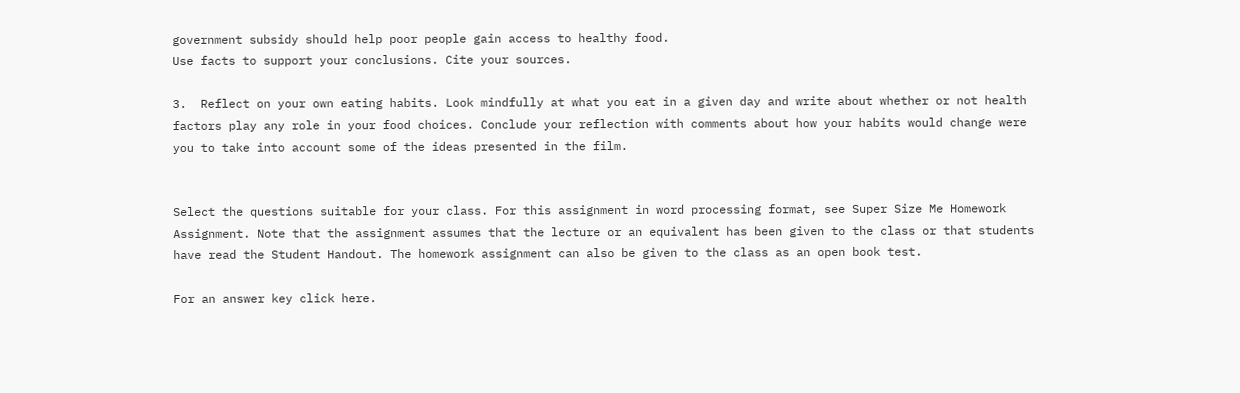government subsidy should help poor people gain access to healthy food.
Use facts to support your conclusions. Cite your sources.

3.  Reflect on your own eating habits. Look mindfully at what you eat in a given day and write about whether or not health factors play any role in your food choices. Conclude your reflection with comments about how your habits would change were you to take into account some of the ideas presented in the film.


Select the questions suitable for your class. For this assignment in word processing format, see Super Size Me Homework Assignment. Note that the assignment assumes that the lecture or an equivalent has been given to the class or that students have read the Student Handout. The homework assignment can also be given to the class as an open book test.

For an answer key click here.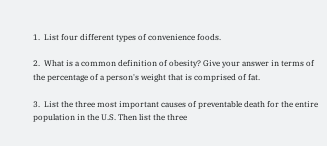1.  List four different types of convenience foods.

2.  What is a common definition of obesity? Give your answer in terms of the percentage of a person's weight that is comprised of fat.

3.  List the three most important causes of preventable death for the entire population in the U.S. Then list the three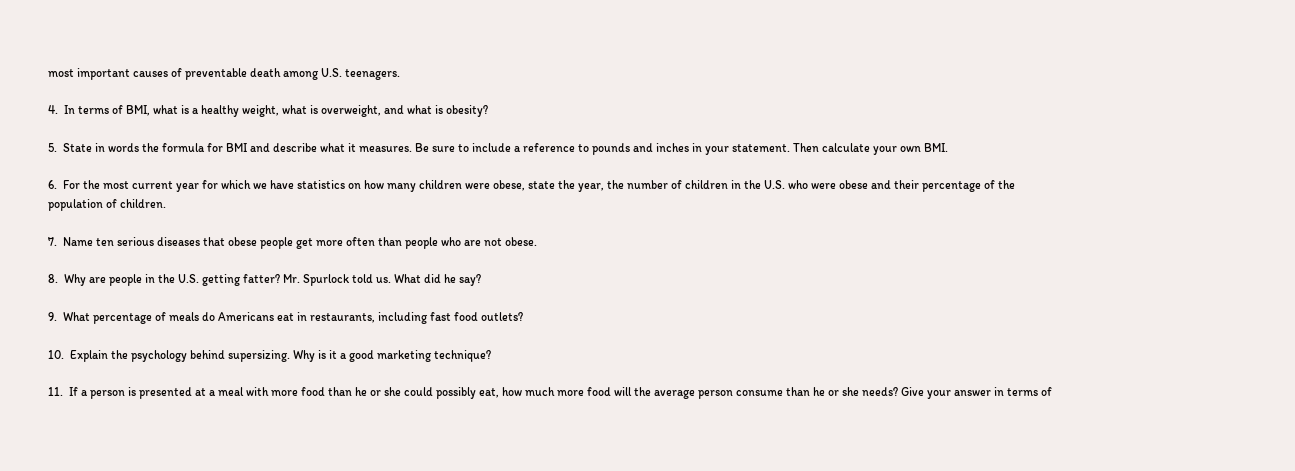most important causes of preventable death among U.S. teenagers.

4.  In terms of BMI, what is a healthy weight, what is overweight, and what is obesity?

5.  State in words the formula for BMI and describe what it measures. Be sure to include a reference to pounds and inches in your statement. Then calculate your own BMI.

6.  For the most current year for which we have statistics on how many children were obese, state the year, the number of children in the U.S. who were obese and their percentage of the population of children.

7.  Name ten serious diseases that obese people get more often than people who are not obese.

8.  Why are people in the U.S. getting fatter? Mr. Spurlock told us. What did he say?

9.  What percentage of meals do Americans eat in restaurants, including fast food outlets?

10.  Explain the psychology behind supersizing. Why is it a good marketing technique?

11.  If a person is presented at a meal with more food than he or she could possibly eat, how much more food will the average person consume than he or she needs? Give your answer in terms of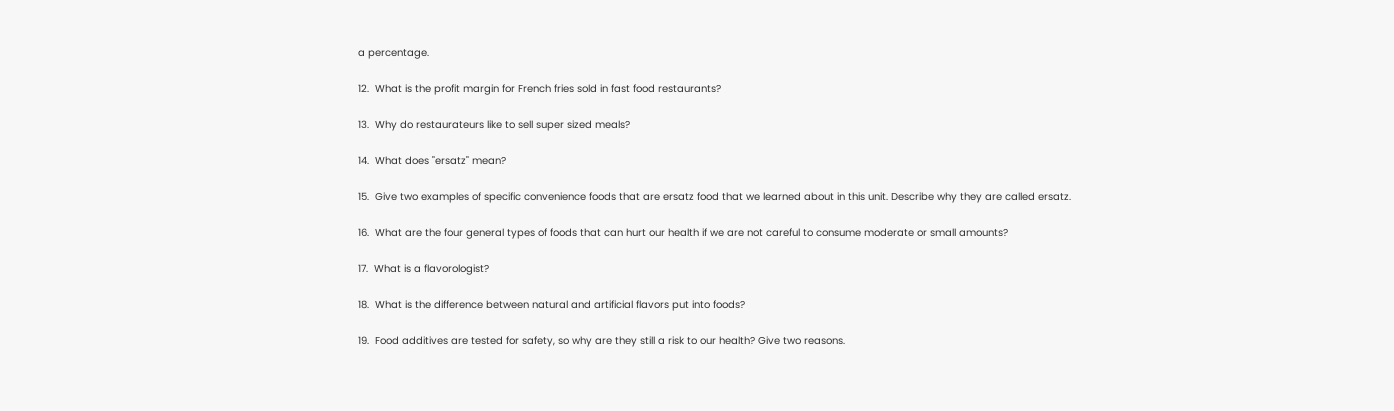a percentage.

12.  What is the profit margin for French fries sold in fast food restaurants?

13.  Why do restaurateurs like to sell super sized meals?

14.  What does "ersatz" mean?

15.  Give two examples of specific convenience foods that are ersatz food that we learned about in this unit. Describe why they are called ersatz.

16.  What are the four general types of foods that can hurt our health if we are not careful to consume moderate or small amounts?

17.  What is a flavorologist?

18.  What is the difference between natural and artificial flavors put into foods?

19.  Food additives are tested for safety, so why are they still a risk to our health? Give two reasons.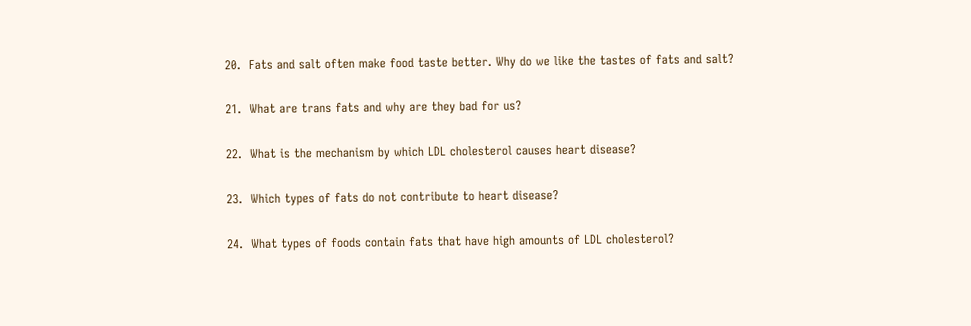20.  Fats and salt often make food taste better. Why do we like the tastes of fats and salt?

21.  What are trans fats and why are they bad for us?

22.  What is the mechanism by which LDL cholesterol causes heart disease?

23.  Which types of fats do not contribute to heart disease?

24.  What types of foods contain fats that have high amounts of LDL cholesterol?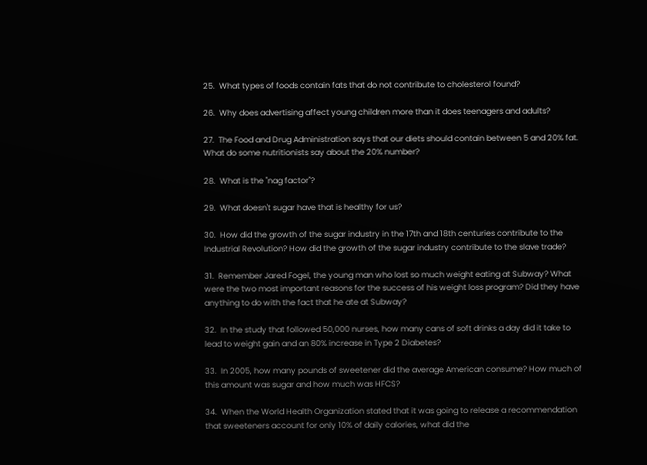25.  What types of foods contain fats that do not contribute to cholesterol found?

26.  Why does advertising affect young children more than it does teenagers and adults?

27.  The Food and Drug Administration says that our diets should contain between 5 and 20% fat. What do some nutritionists say about the 20% number?

28.  What is the "nag factor"?

29.  What doesn't sugar have that is healthy for us?

30.  How did the growth of the sugar industry in the 17th and 18th centuries contribute to the Industrial Revolution? How did the growth of the sugar industry contribute to the slave trade?

31.  Remember Jared Fogel, the young man who lost so much weight eating at Subway? What were the two most important reasons for the success of his weight loss program? Did they have anything to do with the fact that he ate at Subway?

32.  In the study that followed 50,000 nurses, how many cans of soft drinks a day did it take to lead to weight gain and an 80% increase in Type 2 Diabetes?

33.  In 2005, how many pounds of sweetener did the average American consume? How much of this amount was sugar and how much was HFCS?

34.  When the World Health Organization stated that it was going to release a recommendation that sweeteners account for only 10% of daily calories, what did the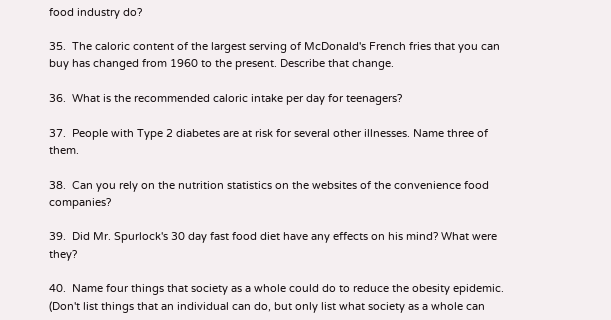food industry do?

35.  The caloric content of the largest serving of McDonald's French fries that you can buy has changed from 1960 to the present. Describe that change.

36.  What is the recommended caloric intake per day for teenagers?

37.  People with Type 2 diabetes are at risk for several other illnesses. Name three of them.

38.  Can you rely on the nutrition statistics on the websites of the convenience food companies?

39.  Did Mr. Spurlock's 30 day fast food diet have any effects on his mind? What were they?

40.  Name four things that society as a whole could do to reduce the obesity epidemic. (Don't list things that an individual can do, but only list what society as a whole can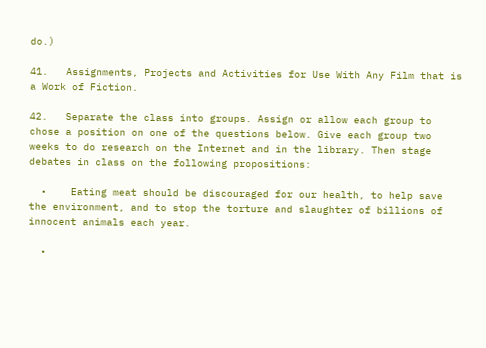do.)

41.   Assignments, Projects and Activities for Use With Any Film that is a Work of Fiction.

42.   Separate the class into groups. Assign or allow each group to chose a position on one of the questions below. Give each group two weeks to do research on the Internet and in the library. Then stage debates in class on the following propositions:

  •    Eating meat should be discouraged for our health, to help save the environment, and to stop the torture and slaughter of billions of innocent animals each year.

  •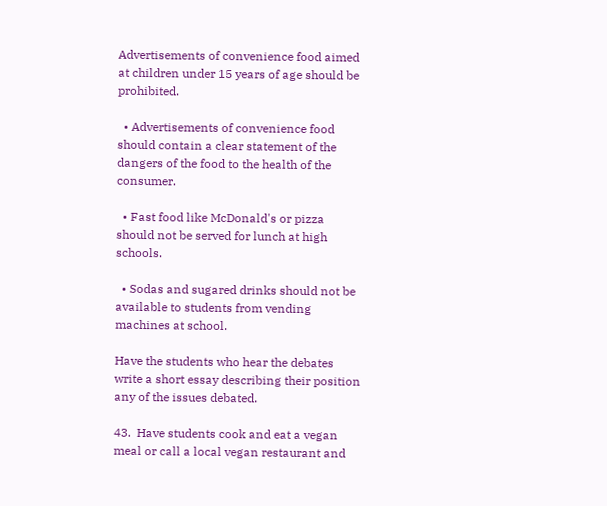Advertisements of convenience food aimed at children under 15 years of age should be prohibited.

  • Advertisements of convenience food should contain a clear statement of the dangers of the food to the health of the consumer.

  • Fast food like McDonald's or pizza should not be served for lunch at high schools.

  • Sodas and sugared drinks should not be available to students from vending machines at school.

Have the students who hear the debates write a short essay describing their position any of the issues debated.

43.  Have students cook and eat a vegan meal or call a local vegan restaurant and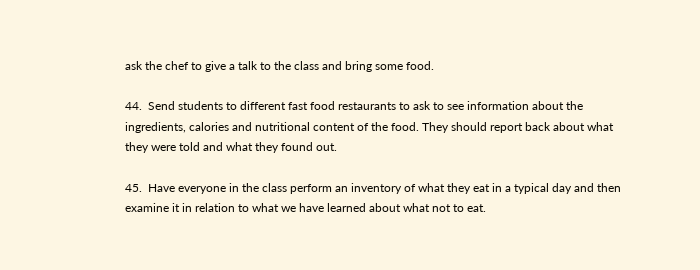ask the chef to give a talk to the class and bring some food.

44.  Send students to different fast food restaurants to ask to see information about the ingredients, calories and nutritional content of the food. They should report back about what they were told and what they found out.

45.  Have everyone in the class perform an inventory of what they eat in a typical day and then examine it in relation to what we have learned about what not to eat.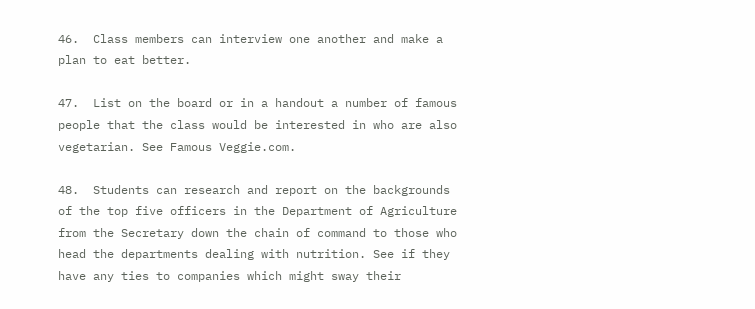46.  Class members can interview one another and make a plan to eat better.

47.  List on the board or in a handout a number of famous people that the class would be interested in who are also vegetarian. See Famous Veggie.com.

48.  Students can research and report on the backgrounds of the top five officers in the Department of Agriculture from the Secretary down the chain of command to those who head the departments dealing with nutrition. See if they have any ties to companies which might sway their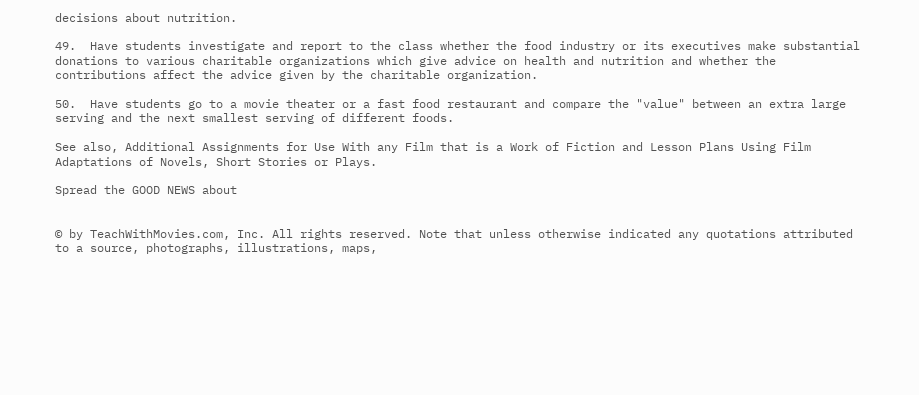decisions about nutrition.

49.  Have students investigate and report to the class whether the food industry or its executives make substantial donations to various charitable organizations which give advice on health and nutrition and whether the contributions affect the advice given by the charitable organization.

50.  Have students go to a movie theater or a fast food restaurant and compare the "value" between an extra large serving and the next smallest serving of different foods.

See also, Additional Assignments for Use With any Film that is a Work of Fiction and Lesson Plans Using Film Adaptations of Novels, Short Stories or Plays.

Spread the GOOD NEWS about


© by TeachWithMovies.com, Inc. All rights reserved. Note that unless otherwise indicated any quotations attributed to a source, photographs, illustrations, maps,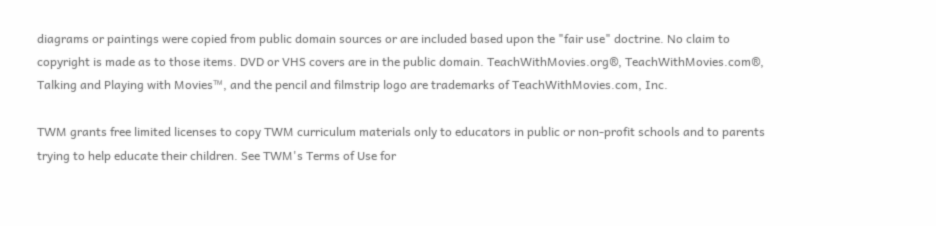diagrams or paintings were copied from public domain sources or are included based upon the "fair use" doctrine. No claim to copyright is made as to those items. DVD or VHS covers are in the public domain. TeachWithMovies.org®, TeachWithMovies.com®, Talking and Playing with Movies™, and the pencil and filmstrip logo are trademarks of TeachWithMovies.com, Inc.

TWM grants free limited licenses to copy TWM curriculum materials only to educators in public or non-profit schools and to parents trying to help educate their children. See TWM's Terms of Use for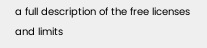a full description of the free licenses and limits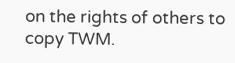on the rights of others to copy TWM.